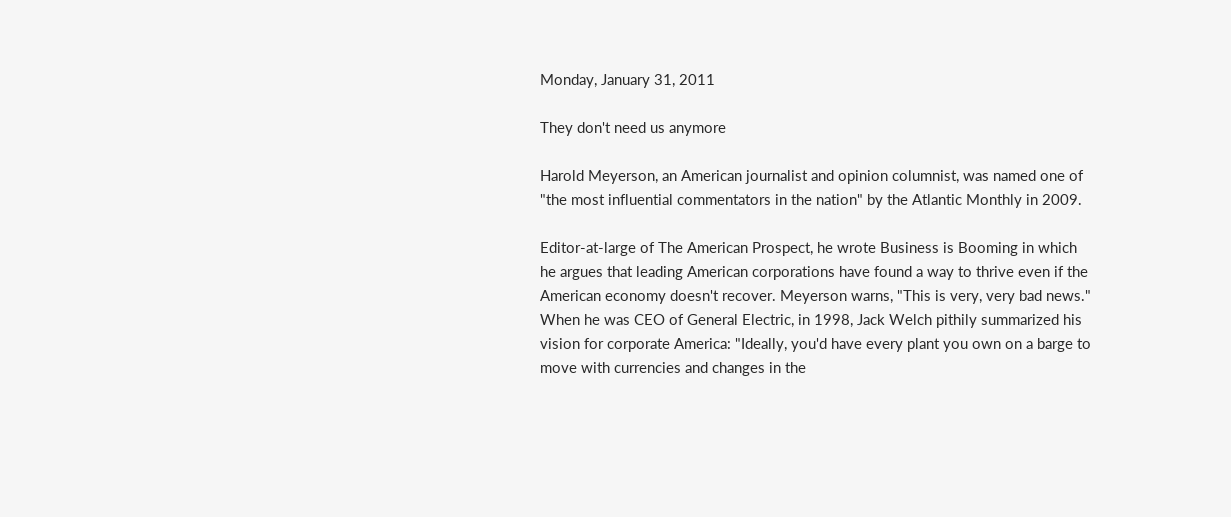Monday, January 31, 2011

They don't need us anymore

Harold Meyerson, an American journalist and opinion columnist, was named one of "the most influential commentators in the nation" by the Atlantic Monthly in 2009.

Editor-at-large of The American Prospect, he wrote Business is Booming in which he argues that leading American corporations have found a way to thrive even if the American economy doesn't recover. Meyerson warns, "This is very, very bad news."
When he was CEO of General Electric, in 1998, Jack Welch pithily summarized his vision for corporate America: "Ideally, you'd have every plant you own on a barge to move with currencies and changes in the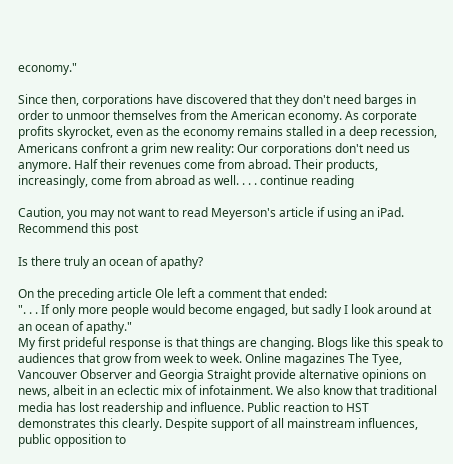economy."

Since then, corporations have discovered that they don't need barges in order to unmoor themselves from the American economy. As corporate profits skyrocket, even as the economy remains stalled in a deep recession, Americans confront a grim new reality: Our corporations don't need us anymore. Half their revenues come from abroad. Their products, increasingly, come from abroad as well. . . . continue reading

Caution, you may not want to read Meyerson's article if using an iPad.
Recommend this post

Is there truly an ocean of apathy?

On the preceding article Ole left a comment that ended:
". . . If only more people would become engaged, but sadly I look around at an ocean of apathy."
My first prideful response is that things are changing. Blogs like this speak to audiences that grow from week to week. Online magazines The Tyee, Vancouver Observer and Georgia Straight provide alternative opinions on news, albeit in an eclectic mix of infotainment. We also know that traditional media has lost readership and influence. Public reaction to HST demonstrates this clearly. Despite support of all mainstream influences, public opposition to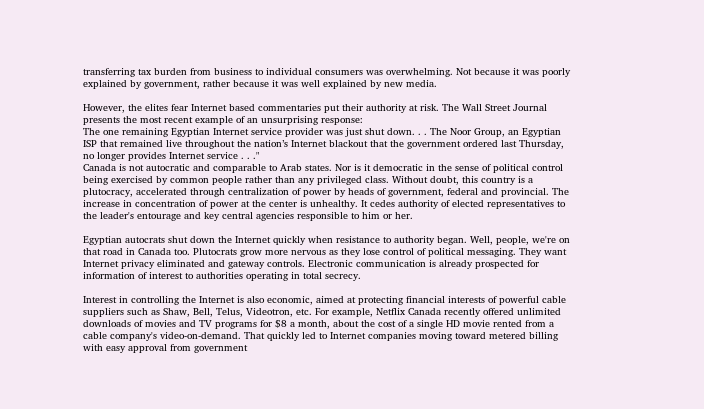transferring tax burden from business to individual consumers was overwhelming. Not because it was poorly explained by government, rather because it was well explained by new media.

However, the elites fear Internet based commentaries put their authority at risk. The Wall Street Journal presents the most recent example of an unsurprising response:
The one remaining Egyptian Internet service provider was just shut down. . . The Noor Group, an Egyptian ISP that remained live throughout the nation’s Internet blackout that the government ordered last Thursday, no longer provides Internet service . . ."
Canada is not autocratic and comparable to Arab states. Nor is it democratic in the sense of political control being exercised by common people rather than any privileged class. Without doubt, this country is a plutocracy, accelerated through centralization of power by heads of government, federal and provincial. The increase in concentration of power at the center is unhealthy. It cedes authority of elected representatives to the leader's entourage and key central agencies responsible to him or her.

Egyptian autocrats shut down the Internet quickly when resistance to authority began. Well, people, we're on that road in Canada too. Plutocrats grow more nervous as they lose control of political messaging. They want Internet privacy eliminated and gateway controls. Electronic communication is already prospected for information of interest to authorities operating in total secrecy.

Interest in controlling the Internet is also economic, aimed at protecting financial interests of powerful cable suppliers such as Shaw, Bell, Telus, Videotron, etc. For example, Netflix Canada recently offered unlimited downloads of movies and TV programs for $8 a month, about the cost of a single HD movie rented from a cable company's video-on-demand. That quickly led to Internet companies moving toward metered billing with easy approval from government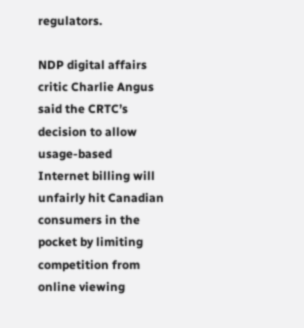regulators.

NDP digital affairs critic Charlie Angus said the CRTC’s decision to allow usage-based Internet billing will unfairly hit Canadian consumers in the pocket by limiting competition from online viewing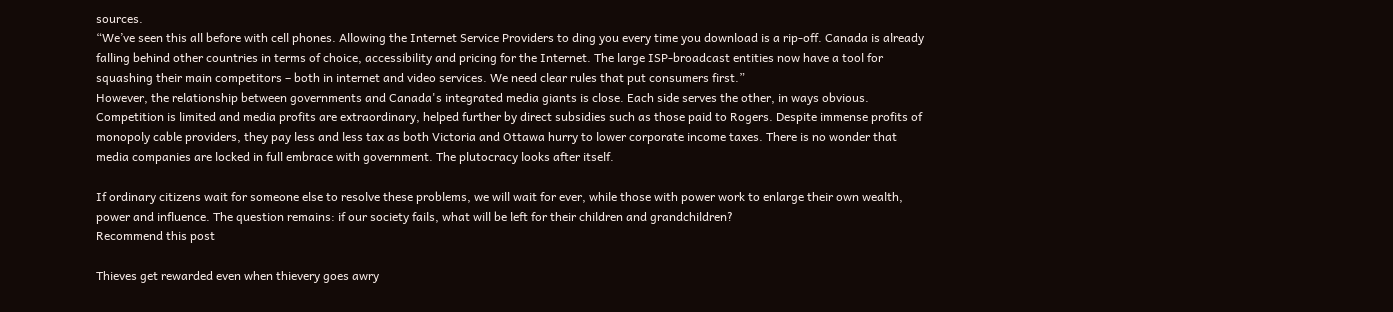sources.
“We’ve seen this all before with cell phones. Allowing the Internet Service Providers to ding you every time you download is a rip-off. Canada is already falling behind other countries in terms of choice, accessibility and pricing for the Internet. The large ISP-broadcast entities now have a tool for squashing their main competitors – both in internet and video services. We need clear rules that put consumers first.”
However, the relationship between governments and Canada's integrated media giants is close. Each side serves the other, in ways obvious. Competition is limited and media profits are extraordinary, helped further by direct subsidies such as those paid to Rogers. Despite immense profits of monopoly cable providers, they pay less and less tax as both Victoria and Ottawa hurry to lower corporate income taxes. There is no wonder that media companies are locked in full embrace with government. The plutocracy looks after itself.

If ordinary citizens wait for someone else to resolve these problems, we will wait for ever, while those with power work to enlarge their own wealth, power and influence. The question remains: if our society fails, what will be left for their children and grandchildren?
Recommend this post

Thieves get rewarded even when thievery goes awry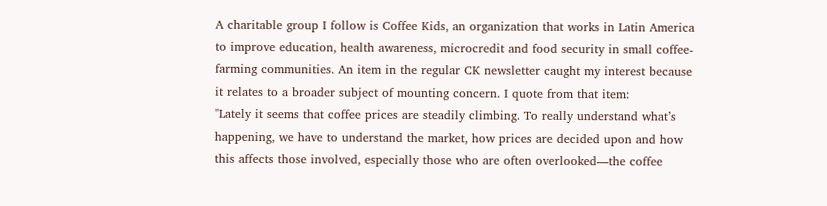A charitable group I follow is Coffee Kids, an organization that works in Latin America to improve education, health awareness, microcredit and food security in small coffee-farming communities. An item in the regular CK newsletter caught my interest because it relates to a broader subject of mounting concern. I quote from that item:
"Lately it seems that coffee prices are steadily climbing. To really understand what’s happening, we have to understand the market, how prices are decided upon and how this affects those involved, especially those who are often overlooked—the coffee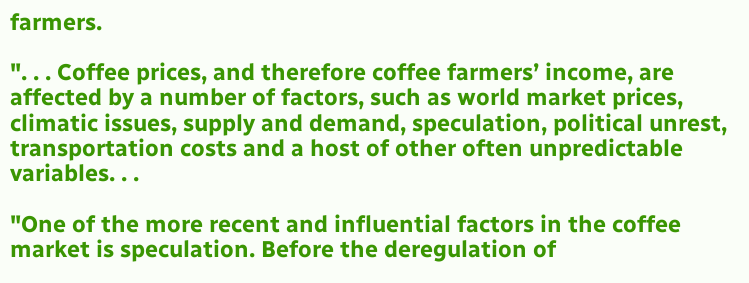farmers.

". . . Coffee prices, and therefore coffee farmers’ income, are affected by a number of factors, such as world market prices, climatic issues, supply and demand, speculation, political unrest, transportation costs and a host of other often unpredictable variables. . .

"One of the more recent and influential factors in the coffee market is speculation. Before the deregulation of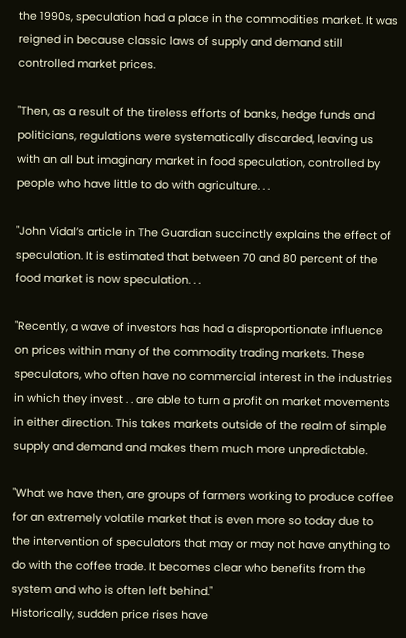the 1990s, speculation had a place in the commodities market. It was reigned in because classic laws of supply and demand still controlled market prices.

"Then, as a result of the tireless efforts of banks, hedge funds and politicians, regulations were systematically discarded, leaving us with an all but imaginary market in food speculation, controlled by people who have little to do with agriculture. . .

"John Vidal’s article in The Guardian succinctly explains the effect of speculation. It is estimated that between 70 and 80 percent of the food market is now speculation. . .

"Recently, a wave of investors has had a disproportionate influence on prices within many of the commodity trading markets. These speculators, who often have no commercial interest in the industries in which they invest . . are able to turn a profit on market movements in either direction. This takes markets outside of the realm of simple supply and demand and makes them much more unpredictable.

"What we have then, are groups of farmers working to produce coffee for an extremely volatile market that is even more so today due to the intervention of speculators that may or may not have anything to do with the coffee trade. It becomes clear who benefits from the system and who is often left behind."
Historically, sudden price rises have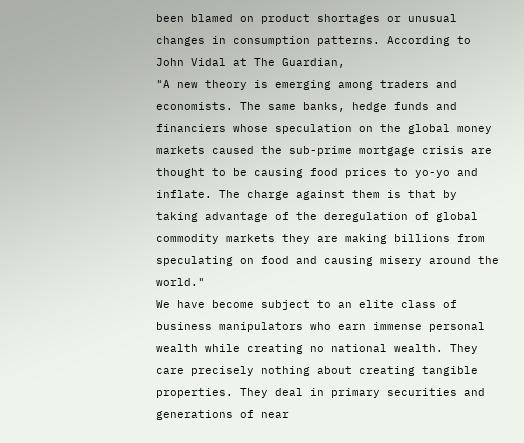been blamed on product shortages or unusual changes in consumption patterns. According to John Vidal at The Guardian,
"A new theory is emerging among traders and economists. The same banks, hedge funds and financiers whose speculation on the global money markets caused the sub-prime mortgage crisis are thought to be causing food prices to yo-yo and inflate. The charge against them is that by taking advantage of the deregulation of global commodity markets they are making billions from speculating on food and causing misery around the world."
We have become subject to an elite class of business manipulators who earn immense personal wealth while creating no national wealth. They care precisely nothing about creating tangible properties. They deal in primary securities and generations of near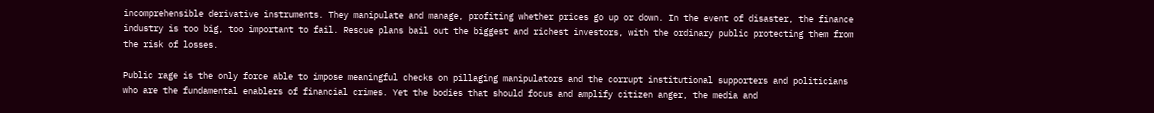incomprehensible derivative instruments. They manipulate and manage, profiting whether prices go up or down. In the event of disaster, the finance industry is too big, too important to fail. Rescue plans bail out the biggest and richest investors, with the ordinary public protecting them from the risk of losses.

Public rage is the only force able to impose meaningful checks on pillaging manipulators and the corrupt institutional supporters and politicians who are the fundamental enablers of financial crimes. Yet the bodies that should focus and amplify citizen anger, the media and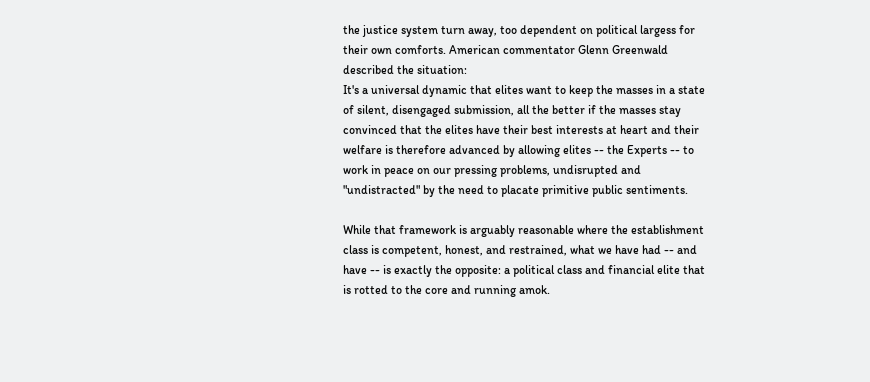the justice system turn away, too dependent on political largess for their own comforts. American commentator Glenn Greenwald described the situation:
It's a universal dynamic that elites want to keep the masses in a state of silent, disengaged submission, all the better if the masses stay convinced that the elites have their best interests at heart and their welfare is therefore advanced by allowing elites -- the Experts -- to work in peace on our pressing problems, undisrupted and "undistracted" by the need to placate primitive public sentiments.

While that framework is arguably reasonable where the establishment class is competent, honest, and restrained, what we have had -- and have -- is exactly the opposite: a political class and financial elite that is rotted to the core and running amok.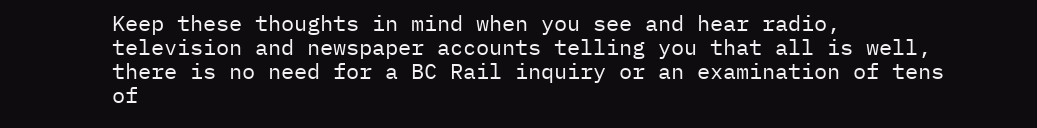Keep these thoughts in mind when you see and hear radio, television and newspaper accounts telling you that all is well, there is no need for a BC Rail inquiry or an examination of tens of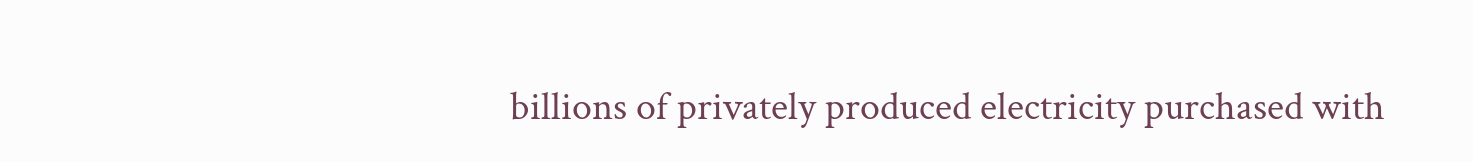billions of privately produced electricity purchased with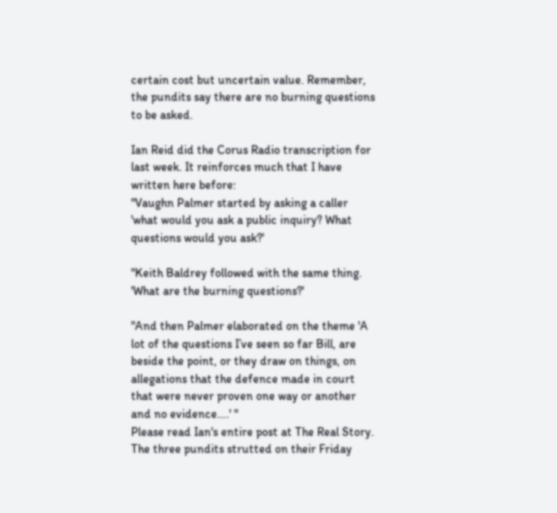certain cost but uncertain value. Remember, the pundits say there are no burning questions to be asked.

Ian Reid did the Corus Radio transcription for last week. It reinforces much that I have written here before:
"Vaughn Palmer started by asking a caller 'what would you ask a public inquiry? What questions would you ask?'

"Keith Baldrey followed with the same thing. 'What are the burning questions?'

"And then Palmer elaborated on the theme 'A lot of the questions I’ve seen so far Bill, are beside the point, or they draw on things, on allegations that the defence made in court that were never proven one way or another and no evidence….' "
Please read Ian's entire post at The Real Story. The three pundits strutted on their Friday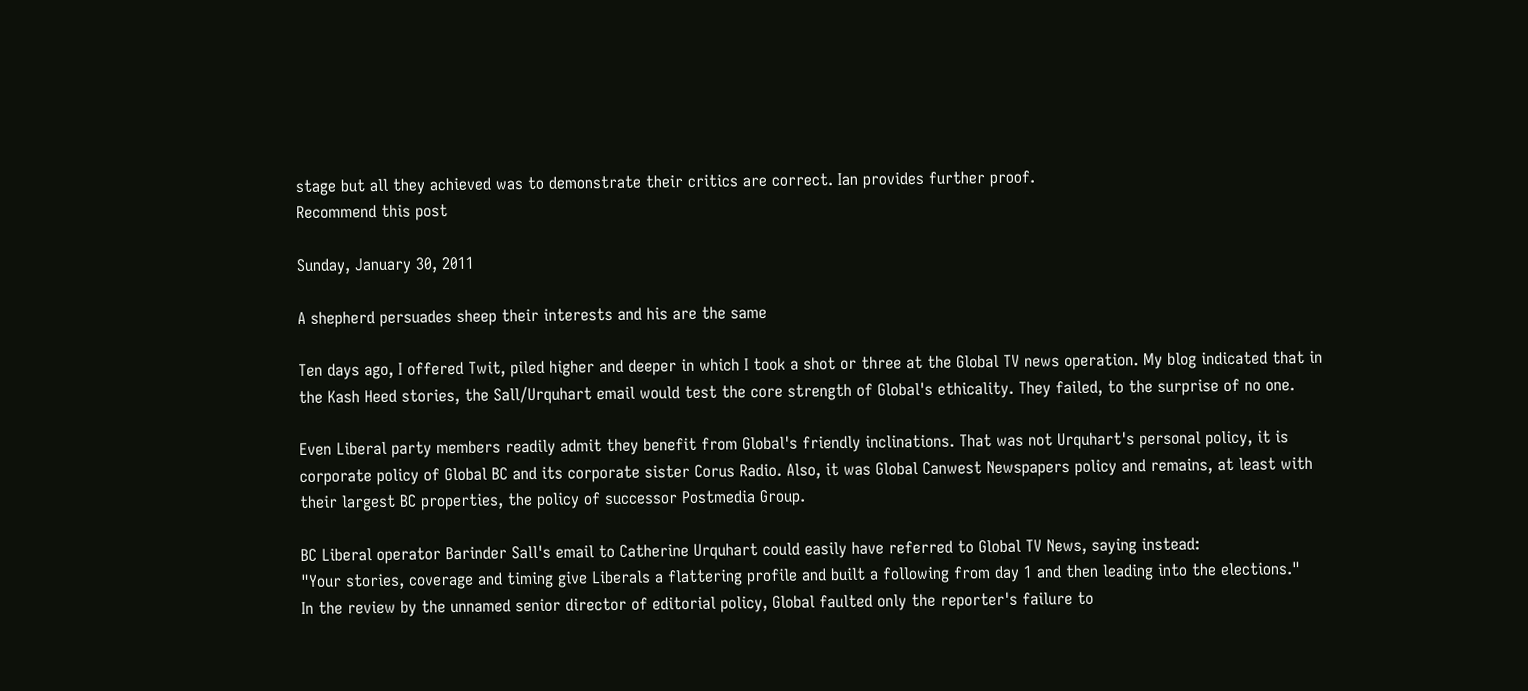stage but all they achieved was to demonstrate their critics are correct. Ian provides further proof.
Recommend this post

Sunday, January 30, 2011

A shepherd persuades sheep their interests and his are the same

Ten days ago, I offered Twit, piled higher and deeper in which I took a shot or three at the Global TV news operation. My blog indicated that in the Kash Heed stories, the Sall/Urquhart email would test the core strength of Global's ethicality. They failed, to the surprise of no one.

Even Liberal party members readily admit they benefit from Global's friendly inclinations. That was not Urquhart's personal policy, it is corporate policy of Global BC and its corporate sister Corus Radio. Also, it was Global Canwest Newspapers policy and remains, at least with their largest BC properties, the policy of successor Postmedia Group.

BC Liberal operator Barinder Sall's email to Catherine Urquhart could easily have referred to Global TV News, saying instead:
"Your stories, coverage and timing give Liberals a flattering profile and built a following from day 1 and then leading into the elections."
In the review by the unnamed senior director of editorial policy, Global faulted only the reporter's failure to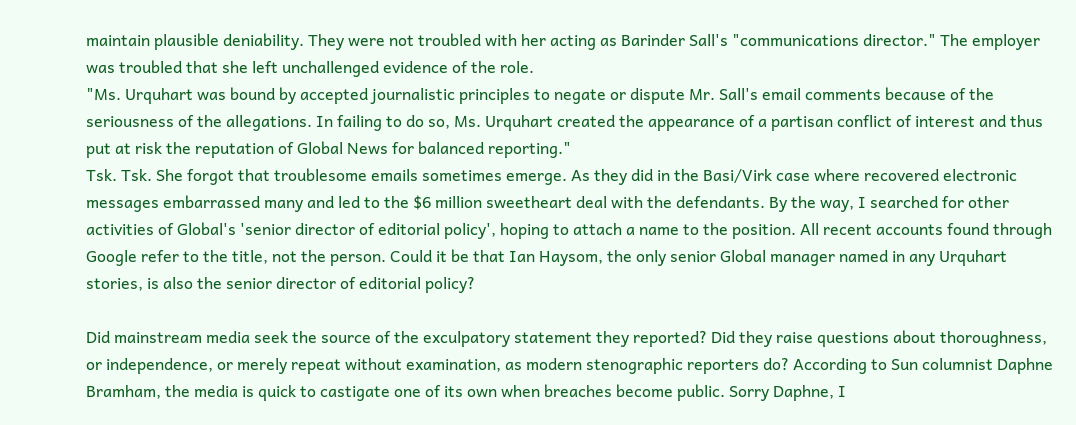maintain plausible deniability. They were not troubled with her acting as Barinder Sall's "communications director." The employer was troubled that she left unchallenged evidence of the role.
"Ms. Urquhart was bound by accepted journalistic principles to negate or dispute Mr. Sall's email comments because of the seriousness of the allegations. In failing to do so, Ms. Urquhart created the appearance of a partisan conflict of interest and thus put at risk the reputation of Global News for balanced reporting."
Tsk. Tsk. She forgot that troublesome emails sometimes emerge. As they did in the Basi/Virk case where recovered electronic messages embarrassed many and led to the $6 million sweetheart deal with the defendants. By the way, I searched for other activities of Global's 'senior director of editorial policy', hoping to attach a name to the position. All recent accounts found through Google refer to the title, not the person. Could it be that Ian Haysom, the only senior Global manager named in any Urquhart stories, is also the senior director of editorial policy?

Did mainstream media seek the source of the exculpatory statement they reported? Did they raise questions about thoroughness, or independence, or merely repeat without examination, as modern stenographic reporters do? According to Sun columnist Daphne Bramham, the media is quick to castigate one of its own when breaches become public. Sorry Daphne, I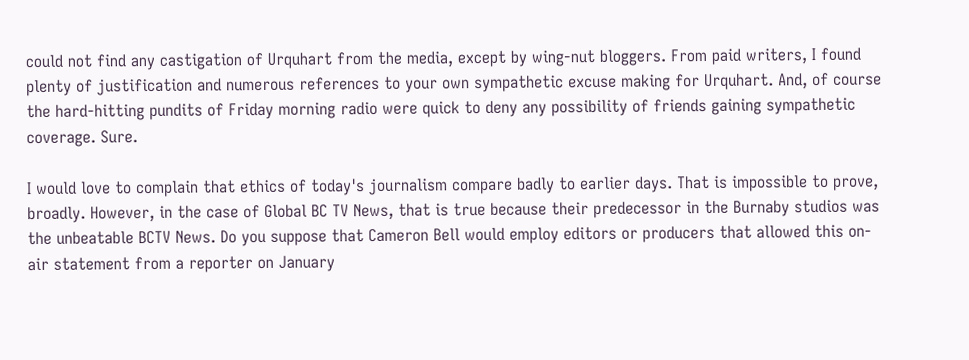could not find any castigation of Urquhart from the media, except by wing-nut bloggers. From paid writers, I found plenty of justification and numerous references to your own sympathetic excuse making for Urquhart. And, of course the hard-hitting pundits of Friday morning radio were quick to deny any possibility of friends gaining sympathetic coverage. Sure.

I would love to complain that ethics of today's journalism compare badly to earlier days. That is impossible to prove, broadly. However, in the case of Global BC TV News, that is true because their predecessor in the Burnaby studios was the unbeatable BCTV News. Do you suppose that Cameron Bell would employ editors or producers that allowed this on-air statement from a reporter on January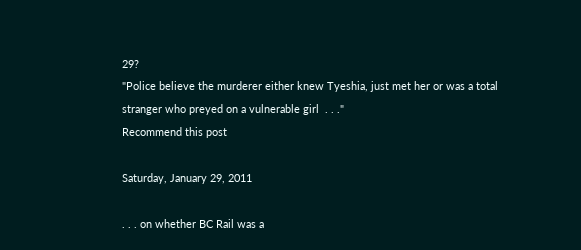29?
"Police believe the murderer either knew Tyeshia, just met her or was a total stranger who preyed on a vulnerable girl  . . ."
Recommend this post

Saturday, January 29, 2011

. . . on whether BC Rail was a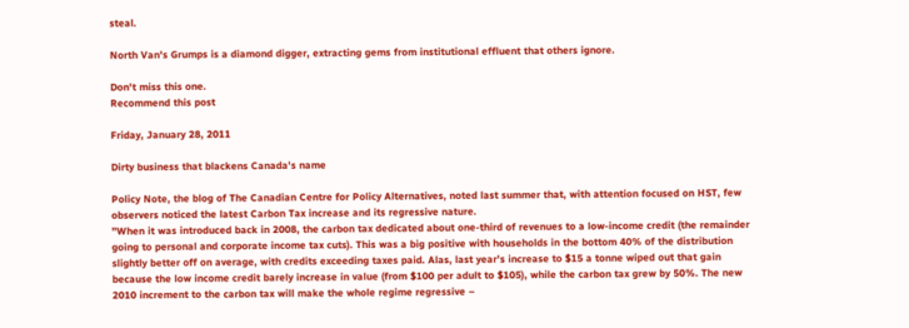steal.

North Van's Grumps is a diamond digger, extracting gems from institutional effluent that others ignore.

Don't miss this one.
Recommend this post

Friday, January 28, 2011

Dirty business that blackens Canada's name

Policy Note, the blog of The Canadian Centre for Policy Alternatives, noted last summer that, with attention focused on HST, few observers noticed the latest Carbon Tax increase and its regressive nature.
"When it was introduced back in 2008, the carbon tax dedicated about one-third of revenues to a low-income credit (the remainder going to personal and corporate income tax cuts). This was a big positive with households in the bottom 40% of the distribution slightly better off on average, with credits exceeding taxes paid. Alas, last year’s increase to $15 a tonne wiped out that gain because the low income credit barely increase in value (from $100 per adult to $105), while the carbon tax grew by 50%. The new 2010 increment to the carbon tax will make the whole regime regressive –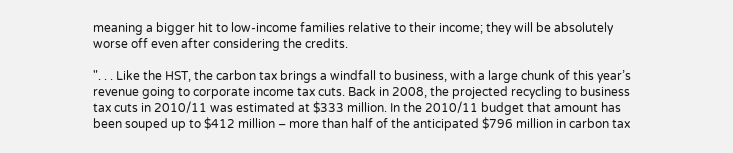meaning a bigger hit to low-income families relative to their income; they will be absolutely worse off even after considering the credits.

". . . Like the HST, the carbon tax brings a windfall to business, with a large chunk of this year’s revenue going to corporate income tax cuts. Back in 2008, the projected recycling to business tax cuts in 2010/11 was estimated at $333 million. In the 2010/11 budget that amount has been souped up to $412 million – more than half of the anticipated $796 million in carbon tax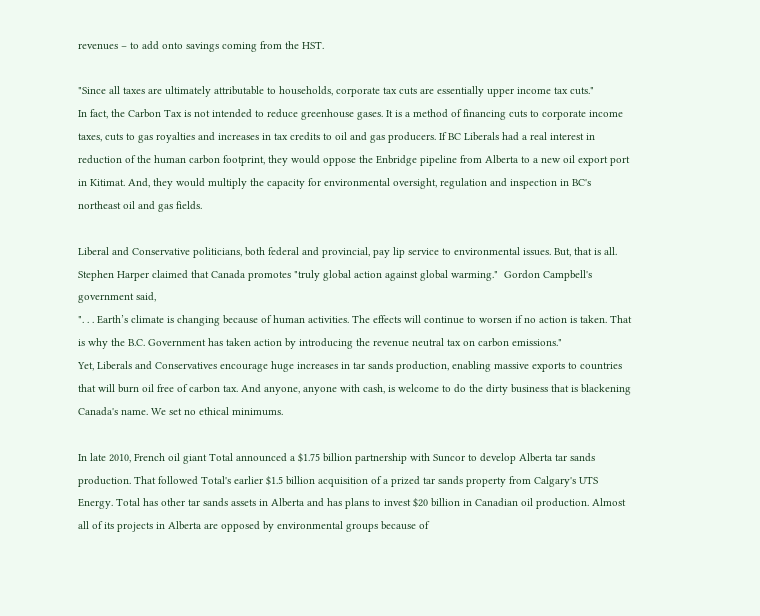revenues – to add onto savings coming from the HST.

"Since all taxes are ultimately attributable to households, corporate tax cuts are essentially upper income tax cuts."
In fact, the Carbon Tax is not intended to reduce greenhouse gases. It is a method of financing cuts to corporate income taxes, cuts to gas royalties and increases in tax credits to oil and gas producers. If BC Liberals had a real interest in reduction of the human carbon footprint, they would oppose the Enbridge pipeline from Alberta to a new oil export port in Kitimat. And, they would multiply the capacity for environmental oversight, regulation and inspection in BC's northeast oil and gas fields.

Liberal and Conservative politicians, both federal and provincial, pay lip service to environmental issues. But, that is all. Stephen Harper claimed that Canada promotes "truly global action against global warming."  Gordon Campbell's government said,
". . . Earth’s climate is changing because of human activities. The effects will continue to worsen if no action is taken. That is why the B.C. Government has taken action by introducing the revenue neutral tax on carbon emissions."
Yet, Liberals and Conservatives encourage huge increases in tar sands production, enabling massive exports to countries that will burn oil free of carbon tax. And anyone, anyone with cash, is welcome to do the dirty business that is blackening Canada's name. We set no ethical minimums.

In late 2010, French oil giant Total announced a $1.75 billion partnership with Suncor to develop Alberta tar sands production. That followed Total's earlier $1.5 billion acquisition of a prized tar sands property from Calgary's UTS Energy. Total has other tar sands assets in Alberta and has plans to invest $20 billion in Canadian oil production. Almost all of its projects in Alberta are opposed by environmental groups because of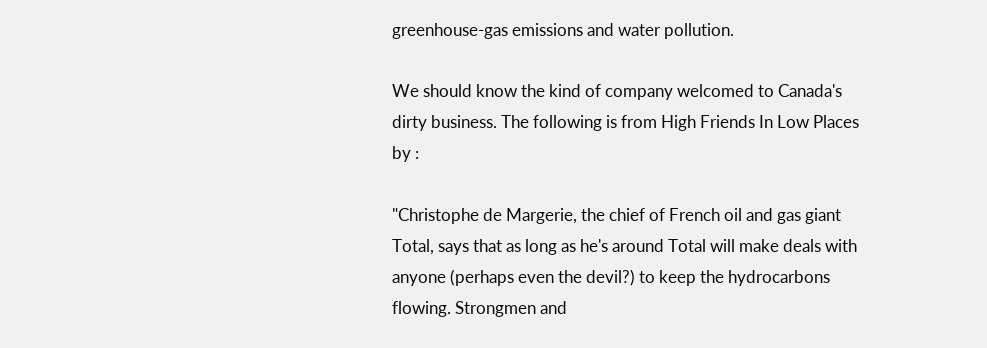greenhouse-gas emissions and water pollution.

We should know the kind of company welcomed to Canada's dirty business. The following is from High Friends In Low Places by :

"Christophe de Margerie, the chief of French oil and gas giant Total, says that as long as he's around Total will make deals with anyone (perhaps even the devil?) to keep the hydrocarbons flowing. Strongmen and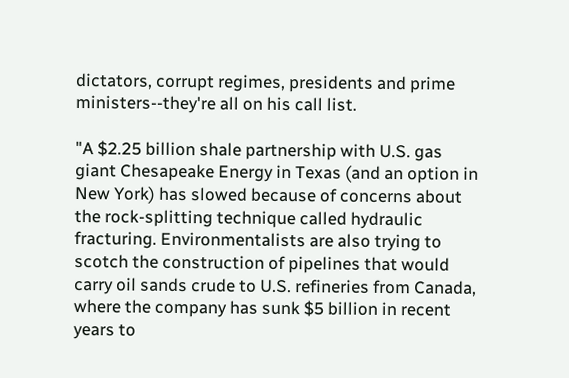dictators, corrupt regimes, presidents and prime ministers--they're all on his call list.

"A $2.25 billion shale partnership with U.S. gas giant Chesapeake Energy in Texas (and an option in New York) has slowed because of concerns about the rock-splitting technique called hydraulic fracturing. Environmentalists are also trying to scotch the construction of pipelines that would carry oil sands crude to U.S. refineries from Canada, where the company has sunk $5 billion in recent years to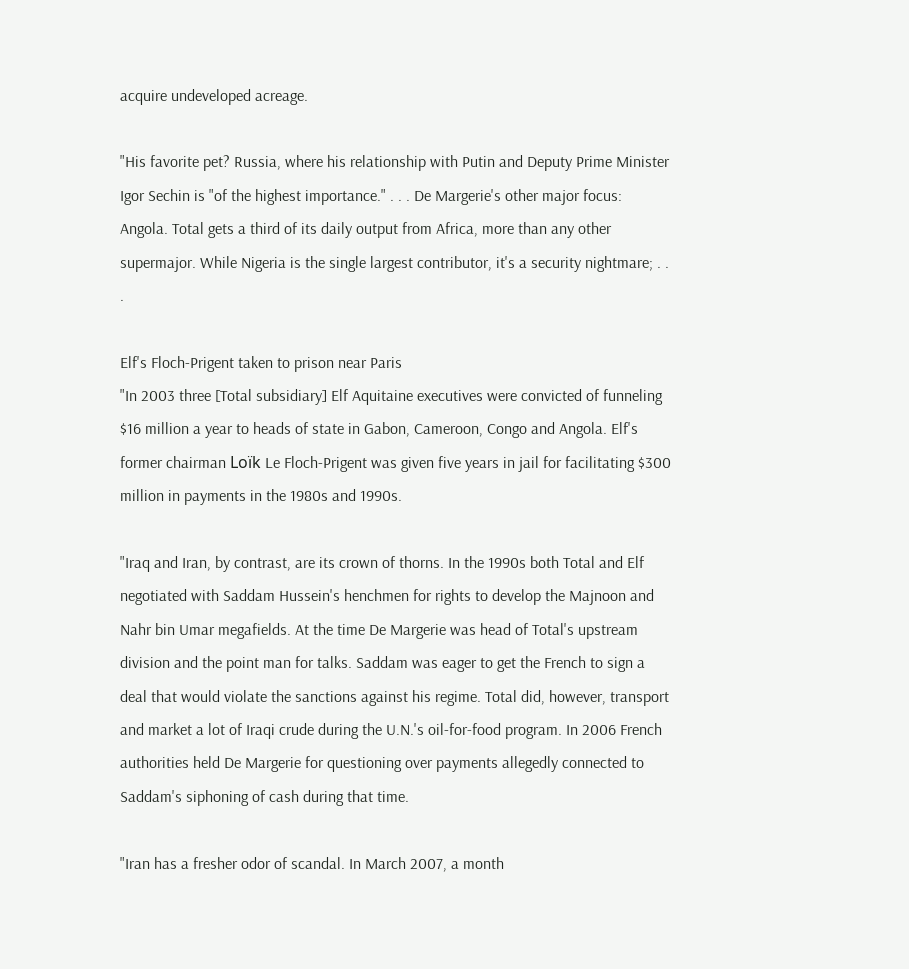acquire undeveloped acreage.

"His favorite pet? Russia, where his relationship with Putin and Deputy Prime Minister Igor Sechin is "of the highest importance." . . . De Margerie's other major focus: Angola. Total gets a third of its daily output from Africa, more than any other supermajor. While Nigeria is the single largest contributor, it's a security nightmare; . . .

Elf's Floch-Prigent taken to prison near Paris
"In 2003 three [Total subsidiary] Elf Aquitaine executives were convicted of funneling $16 million a year to heads of state in Gabon, Cameroon, Congo and Angola. Elf's former chairman Loïk Le Floch-Prigent was given five years in jail for facilitating $300 million in payments in the 1980s and 1990s.

"Iraq and Iran, by contrast, are its crown of thorns. In the 1990s both Total and Elf negotiated with Saddam Hussein's henchmen for rights to develop the Majnoon and Nahr bin Umar megafields. At the time De Margerie was head of Total's upstream division and the point man for talks. Saddam was eager to get the French to sign a deal that would violate the sanctions against his regime. Total did, however, transport and market a lot of Iraqi crude during the U.N.'s oil-for-food program. In 2006 French authorities held De Margerie for questioning over payments allegedly connected to Saddam's siphoning of cash during that time.

"Iran has a fresher odor of scandal. In March 2007, a month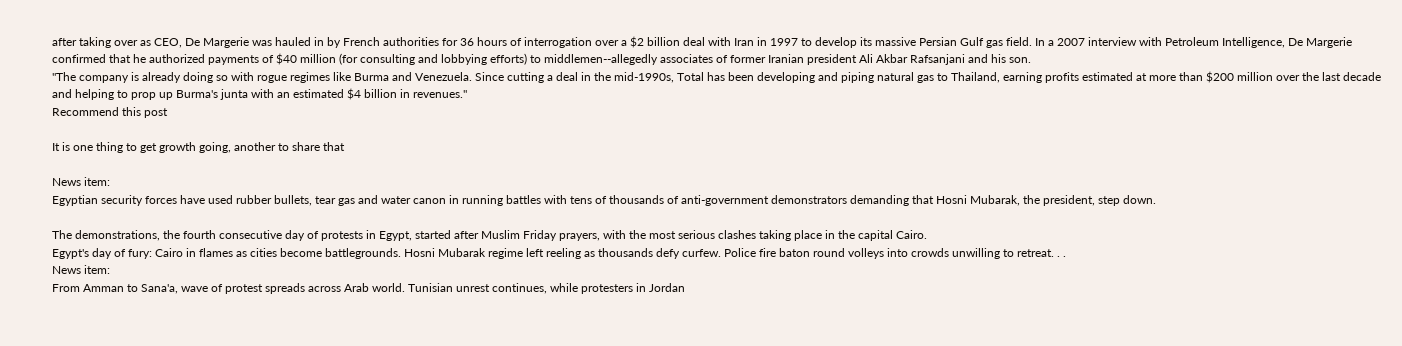after taking over as CEO, De Margerie was hauled in by French authorities for 36 hours of interrogation over a $2 billion deal with Iran in 1997 to develop its massive Persian Gulf gas field. In a 2007 interview with Petroleum Intelligence, De Margerie confirmed that he authorized payments of $40 million (for consulting and lobbying efforts) to middlemen--allegedly associates of former Iranian president Ali Akbar Rafsanjani and his son.
"The company is already doing so with rogue regimes like Burma and Venezuela. Since cutting a deal in the mid-1990s, Total has been developing and piping natural gas to Thailand, earning profits estimated at more than $200 million over the last decade and helping to prop up Burma's junta with an estimated $4 billion in revenues."
Recommend this post

It is one thing to get growth going, another to share that

News item:
Egyptian security forces have used rubber bullets, tear gas and water canon in running battles with tens of thousands of anti-government demonstrators demanding that Hosni Mubarak, the president, step down.

The demonstrations, the fourth consecutive day of protests in Egypt, started after Muslim Friday prayers, with the most serious clashes taking place in the capital Cairo.
Egypt's day of fury: Cairo in flames as cities become battlegrounds. Hosni Mubarak regime left reeling as thousands defy curfew. Police fire baton round volleys into crowds unwilling to retreat. . .
News item:
From Amman to Sana'a, wave of protest spreads across Arab world. Tunisian unrest continues, while protesters in Jordan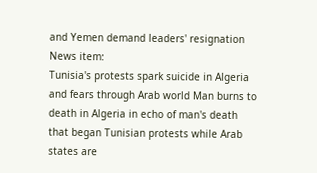and Yemen demand leaders' resignation
News item:
Tunisia's protests spark suicide in Algeria and fears through Arab world Man burns to death in Algeria in echo of man's death that began Tunisian protests while Arab states are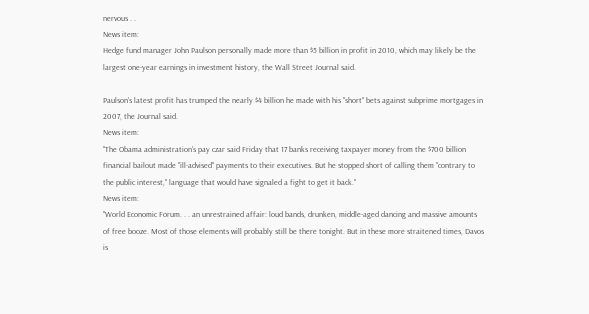nervous . .
News item:
Hedge fund manager John Paulson personally made more than $5 billion in profit in 2010, which may likely be the largest one-year earnings in investment history, the Wall Street Journal said.

Paulson's latest profit has trumped the nearly $4 billion he made with his "short" bets against subprime mortgages in 2007, the Journal said.
News item:
"The Obama administration's pay czar said Friday that 17 banks receiving taxpayer money from the $700 billion financial bailout made "ill-advised" payments to their executives. But he stopped short of calling them "contrary to the public interest," language that would have signaled a fight to get it back."
News item:
"World Economic Forum. . . an unrestrained affair: loud bands, drunken, middle-aged dancing and massive amounts of free booze. Most of those elements will probably still be there tonight. But in these more straitened times, Davos is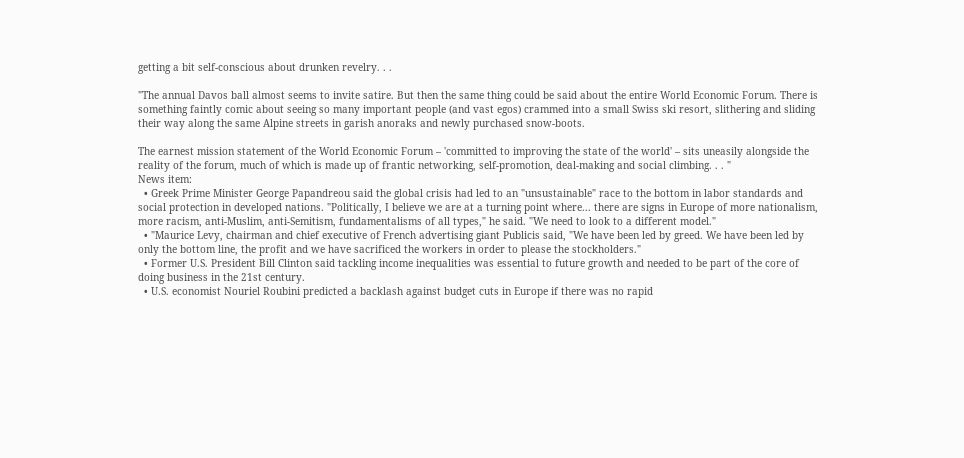getting a bit self-conscious about drunken revelry. . .

"The annual Davos ball almost seems to invite satire. But then the same thing could be said about the entire World Economic Forum. There is something faintly comic about seeing so many important people (and vast egos) crammed into a small Swiss ski resort, slithering and sliding their way along the same Alpine streets in garish anoraks and newly purchased snow-boots.

The earnest mission statement of the World Economic Forum – 'committed to improving the state of the world' – sits uneasily alongside the reality of the forum, much of which is made up of frantic networking, self-promotion, deal-making and social climbing. . . "
News item:
  • Greek Prime Minister George Papandreou said the global crisis had led to an "unsustainable" race to the bottom in labor standards and social protection in developed nations. "Politically, I believe we are at a turning point where... there are signs in Europe of more nationalism, more racism, anti-Muslim, anti-Semitism, fundamentalisms of all types," he said. "We need to look to a different model."
  • "Maurice Levy, chairman and chief executive of French advertising giant Publicis said, "We have been led by greed. We have been led by only the bottom line, the profit and we have sacrificed the workers in order to please the stockholders."
  • Former U.S. President Bill Clinton said tackling income inequalities was essential to future growth and needed to be part of the core of doing business in the 21st century.
  • U.S. economist Nouriel Roubini predicted a backlash against budget cuts in Europe if there was no rapid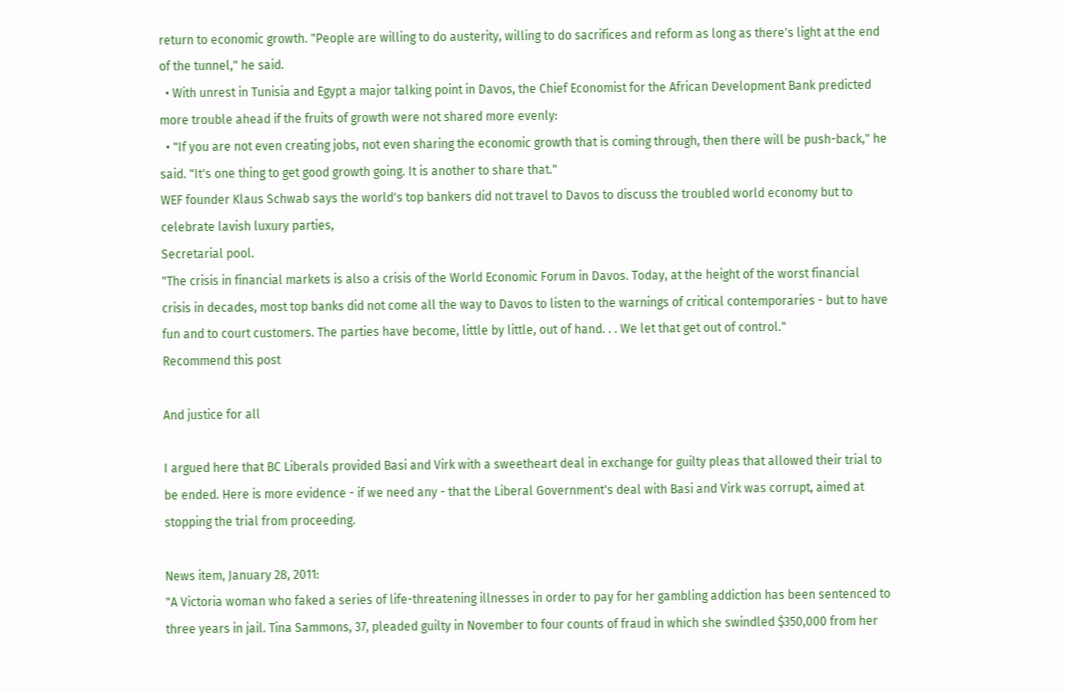return to economic growth. "People are willing to do austerity, willing to do sacrifices and reform as long as there's light at the end of the tunnel," he said.
  • With unrest in Tunisia and Egypt a major talking point in Davos, the Chief Economist for the African Development Bank predicted more trouble ahead if the fruits of growth were not shared more evenly:
  • "If you are not even creating jobs, not even sharing the economic growth that is coming through, then there will be push-back," he said. "It's one thing to get good growth going. It is another to share that."
WEF founder Klaus Schwab says the world's top bankers did not travel to Davos to discuss the troubled world economy but to celebrate lavish luxury parties,
Secretarial pool.
"The crisis in financial markets is also a crisis of the World Economic Forum in Davos. Today, at the height of the worst financial crisis in decades, most top banks did not come all the way to Davos to listen to the warnings of critical contemporaries - but to have fun and to court customers. The parties have become, little by little, out of hand. . . We let that get out of control."
Recommend this post

And justice for all

I argued here that BC Liberals provided Basi and Virk with a sweetheart deal in exchange for guilty pleas that allowed their trial to be ended. Here is more evidence - if we need any - that the Liberal Government's deal with Basi and Virk was corrupt, aimed at stopping the trial from proceeding.

News item, January 28, 2011:
"A Victoria woman who faked a series of life-threatening illnesses in order to pay for her gambling addiction has been sentenced to three years in jail. Tina Sammons, 37, pleaded guilty in November to four counts of fraud in which she swindled $350,000 from her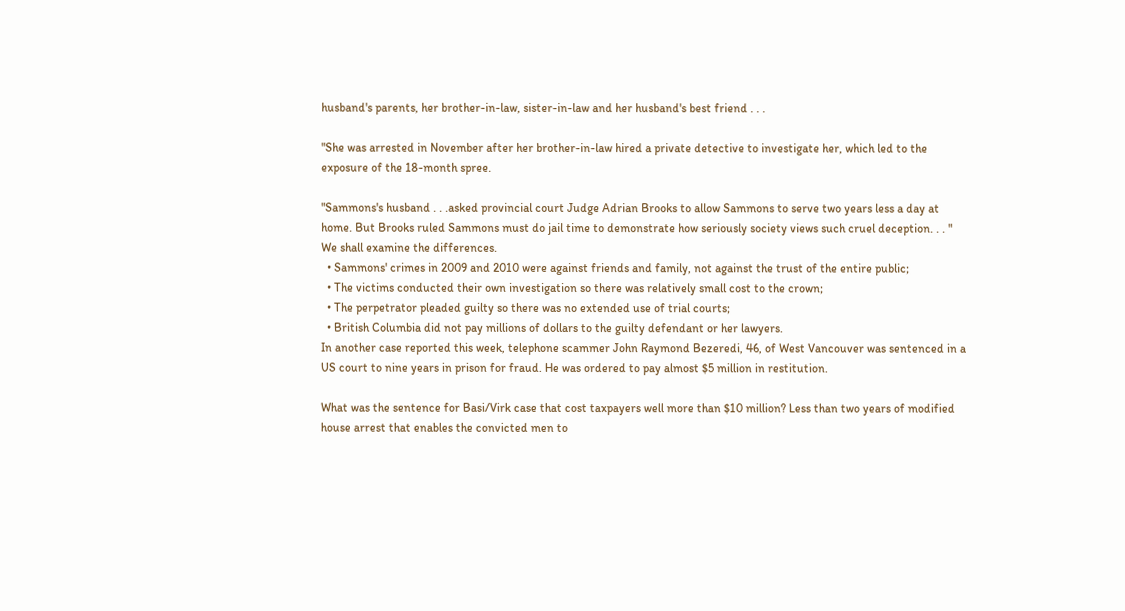husband's parents, her brother-in-law, sister-in-law and her husband's best friend . . .

"She was arrested in November after her brother-in-law hired a private detective to investigate her, which led to the exposure of the 18-month spree.

"Sammons's husband . . .asked provincial court Judge Adrian Brooks to allow Sammons to serve two years less a day at home. But Brooks ruled Sammons must do jail time to demonstrate how seriously society views such cruel deception. . . "
We shall examine the differences.
  • Sammons' crimes in 2009 and 2010 were against friends and family, not against the trust of the entire public;
  • The victims conducted their own investigation so there was relatively small cost to the crown;
  • The perpetrator pleaded guilty so there was no extended use of trial courts;
  • British Columbia did not pay millions of dollars to the guilty defendant or her lawyers.
In another case reported this week, telephone scammer John Raymond Bezeredi, 46, of West Vancouver was sentenced in a US court to nine years in prison for fraud. He was ordered to pay almost $5 million in restitution.

What was the sentence for Basi/Virk case that cost taxpayers well more than $10 million? Less than two years of modified house arrest that enables the convicted men to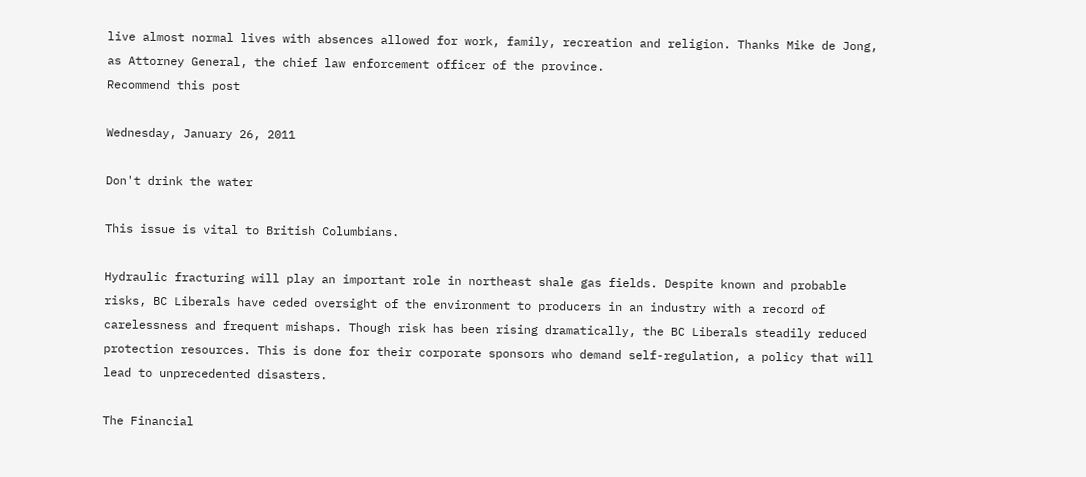live almost normal lives with absences allowed for work, family, recreation and religion. Thanks Mike de Jong, as Attorney General, the chief law enforcement officer of the province.
Recommend this post

Wednesday, January 26, 2011

Don't drink the water

This issue is vital to British Columbians.

Hydraulic fracturing will play an important role in northeast shale gas fields. Despite known and probable risks, BC Liberals have ceded oversight of the environment to producers in an industry with a record of carelessness and frequent mishaps. Though risk has been rising dramatically, the BC Liberals steadily reduced protection resources. This is done for their corporate sponsors who demand self-regulation, a policy that will lead to unprecedented disasters.

The Financial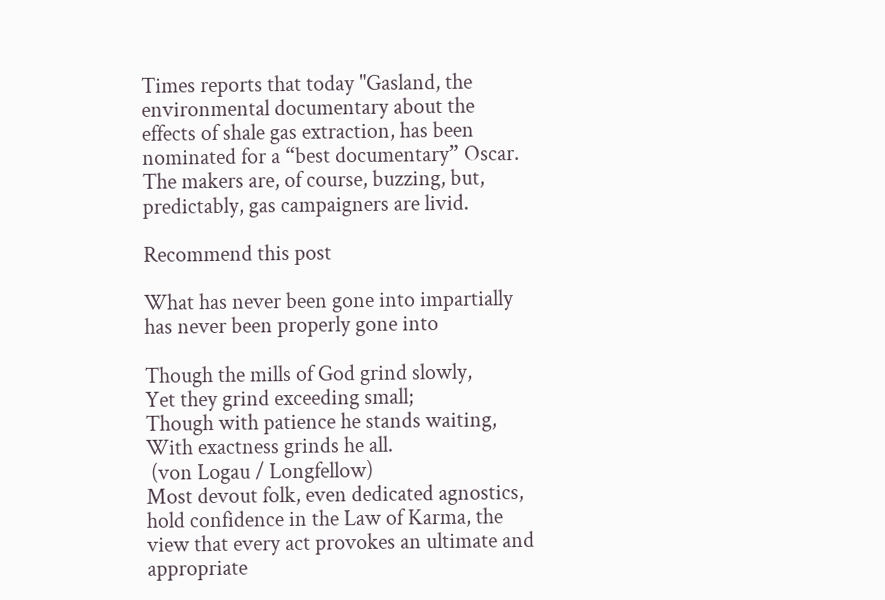Times reports that today "Gasland, the environmental documentary about the effects of shale gas extraction, has been nominated for a “best documentary” Oscar. The makers are, of course, buzzing, but, predictably, gas campaigners are livid.

Recommend this post

What has never been gone into impartially has never been properly gone into

Though the mills of God grind slowly,
Yet they grind exceeding small;
Though with patience he stands waiting,
With exactness grinds he all.
 (von Logau / Longfellow)
Most devout folk, even dedicated agnostics, hold confidence in the Law of Karma, the view that every act provokes an ultimate and appropriate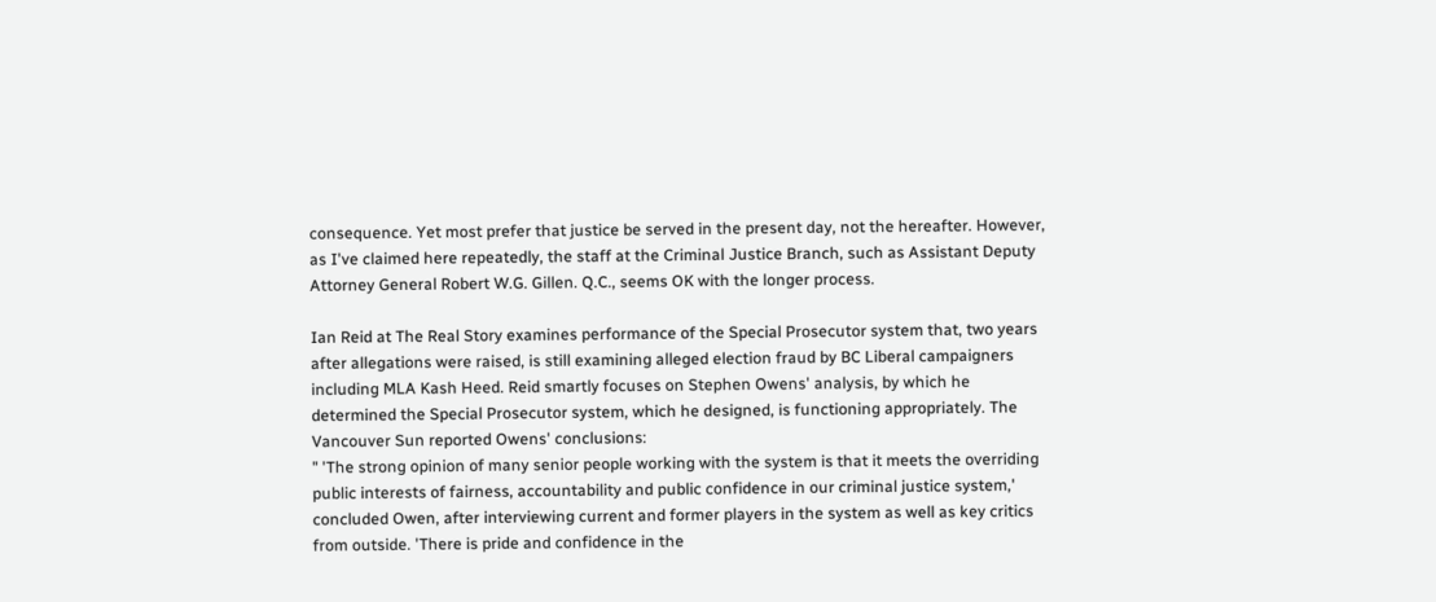consequence. Yet most prefer that justice be served in the present day, not the hereafter. However, as I've claimed here repeatedly, the staff at the Criminal Justice Branch, such as Assistant Deputy Attorney General Robert W.G. Gillen. Q.C., seems OK with the longer process.

Ian Reid at The Real Story examines performance of the Special Prosecutor system that, two years after allegations were raised, is still examining alleged election fraud by BC Liberal campaigners including MLA Kash Heed. Reid smartly focuses on Stephen Owens' analysis, by which he determined the Special Prosecutor system, which he designed, is functioning appropriately. The Vancouver Sun reported Owens' conclusions:
" 'The strong opinion of many senior people working with the system is that it meets the overriding public interests of fairness, accountability and public confidence in our criminal justice system,' concluded Owen, after interviewing current and former players in the system as well as key critics from outside. 'There is pride and confidence in the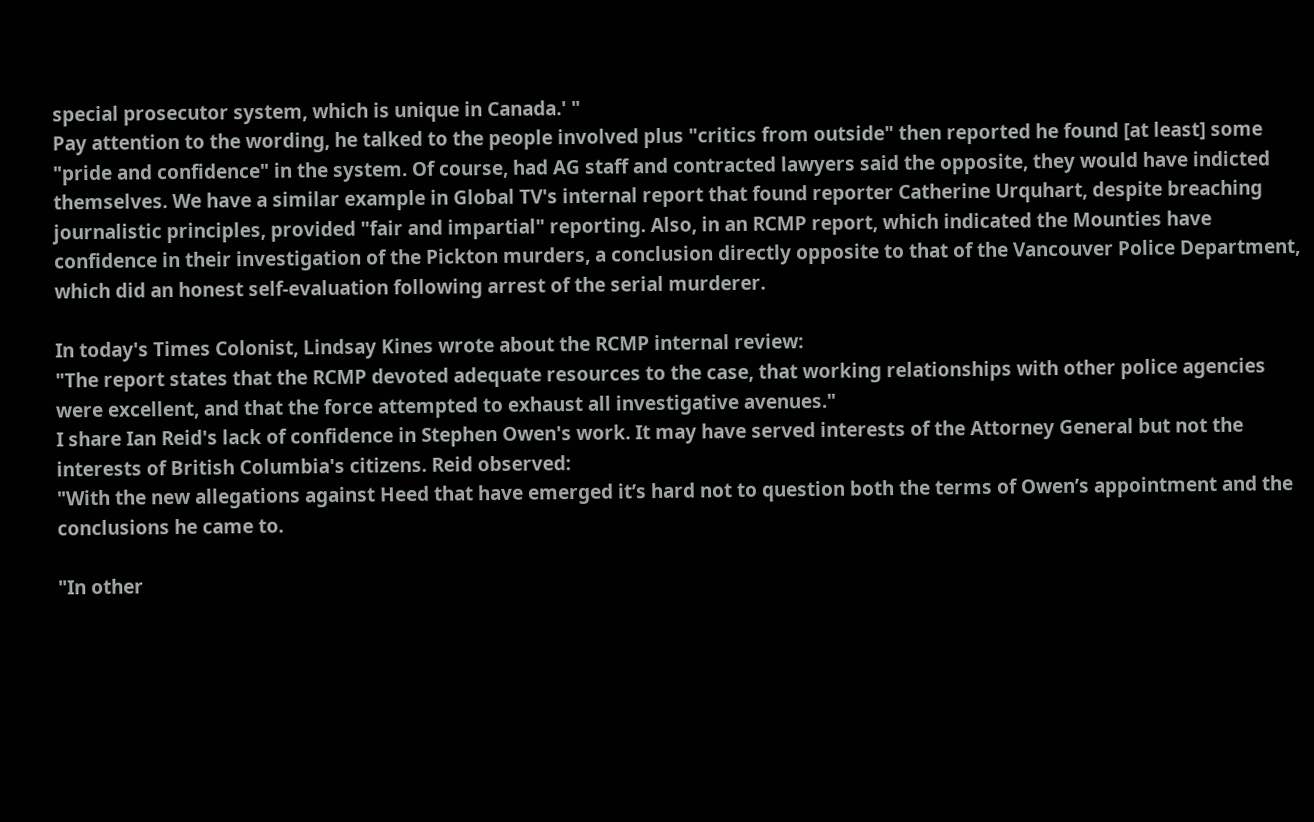special prosecutor system, which is unique in Canada.' "
Pay attention to the wording, he talked to the people involved plus "critics from outside" then reported he found [at least] some "pride and confidence" in the system. Of course, had AG staff and contracted lawyers said the opposite, they would have indicted themselves. We have a similar example in Global TV's internal report that found reporter Catherine Urquhart, despite breaching journalistic principles, provided "fair and impartial" reporting. Also, in an RCMP report, which indicated the Mounties have confidence in their investigation of the Pickton murders, a conclusion directly opposite to that of the Vancouver Police Department, which did an honest self-evaluation following arrest of the serial murderer.

In today's Times Colonist, Lindsay Kines wrote about the RCMP internal review:
"The report states that the RCMP devoted adequate resources to the case, that working relationships with other police agencies were excellent, and that the force attempted to exhaust all investigative avenues."
I share Ian Reid's lack of confidence in Stephen Owen's work. It may have served interests of the Attorney General but not the interests of British Columbia's citizens. Reid observed:
"With the new allegations against Heed that have emerged it’s hard not to question both the terms of Owen’s appointment and the conclusions he came to.

"In other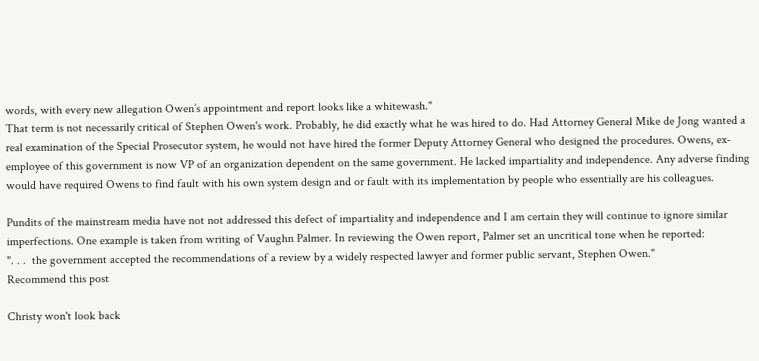words, with every new allegation Owen’s appointment and report looks like a whitewash."
That term is not necessarily critical of Stephen Owen's work. Probably, he did exactly what he was hired to do. Had Attorney General Mike de Jong wanted a real examination of the Special Prosecutor system, he would not have hired the former Deputy Attorney General who designed the procedures. Owens, ex-employee of this government is now VP of an organization dependent on the same government. He lacked impartiality and independence. Any adverse finding would have required Owens to find fault with his own system design and or fault with its implementation by people who essentially are his colleagues.

Pundits of the mainstream media have not not addressed this defect of impartiality and independence and I am certain they will continue to ignore similar imperfections. One example is taken from writing of Vaughn Palmer. In reviewing the Owen report, Palmer set an uncritical tone when he reported:
". . .  the government accepted the recommendations of a review by a widely respected lawyer and former public servant, Stephen Owen."
Recommend this post

Christy won't look back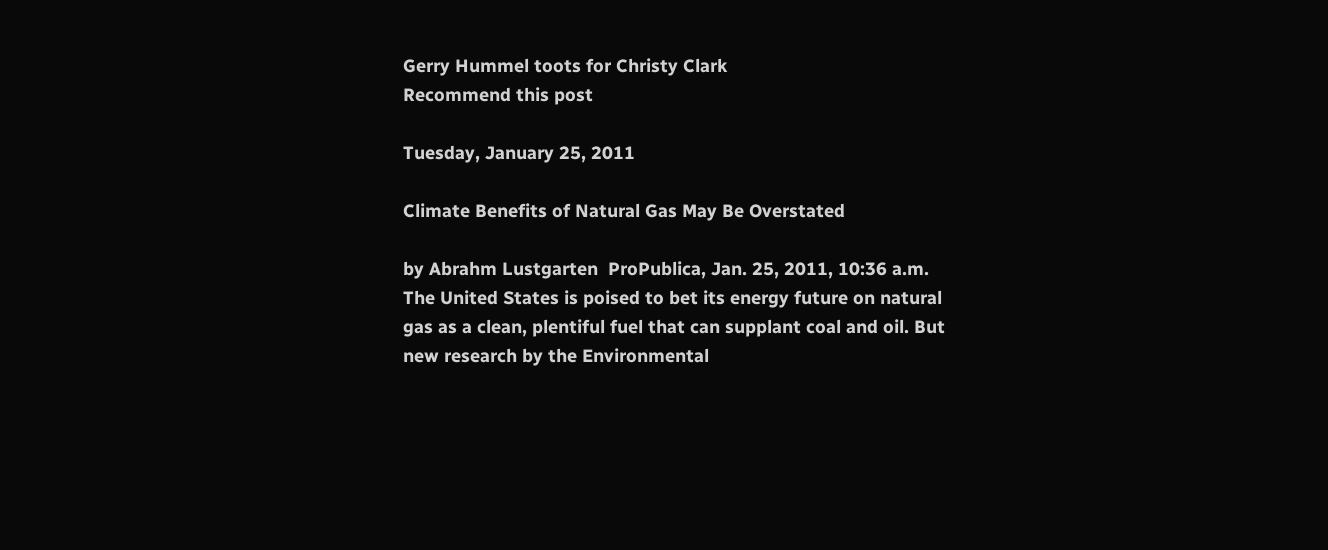Gerry Hummel toots for Christy Clark
Recommend this post

Tuesday, January 25, 2011

Climate Benefits of Natural Gas May Be Overstated

by Abrahm Lustgarten  ProPublica, Jan. 25, 2011, 10:36 a.m.
The United States is poised to bet its energy future on natural gas as a clean, plentiful fuel that can supplant coal and oil. But new research by the Environmental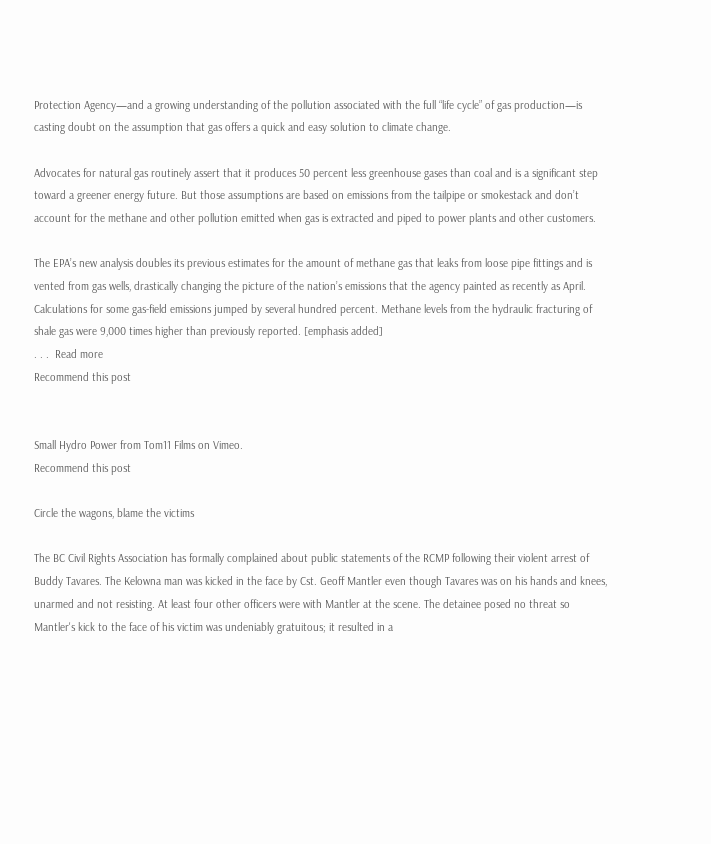Protection Agency—and a growing understanding of the pollution associated with the full “life cycle” of gas production—is casting doubt on the assumption that gas offers a quick and easy solution to climate change.

Advocates for natural gas routinely assert that it produces 50 percent less greenhouse gases than coal and is a significant step toward a greener energy future. But those assumptions are based on emissions from the tailpipe or smokestack and don’t account for the methane and other pollution emitted when gas is extracted and piped to power plants and other customers.

The EPA’s new analysis doubles its previous estimates for the amount of methane gas that leaks from loose pipe fittings and is vented from gas wells, drastically changing the picture of the nation’s emissions that the agency painted as recently as April. Calculations for some gas-field emissions jumped by several hundred percent. Methane levels from the hydraulic fracturing of shale gas were 9,000 times higher than previously reported. [emphasis added]
. . .  Read more
Recommend this post


Small Hydro Power from Tom11 Films on Vimeo.
Recommend this post

Circle the wagons, blame the victims

The BC Civil Rights Association has formally complained about public statements of the RCMP following their violent arrest of Buddy Tavares. The Kelowna man was kicked in the face by Cst. Geoff Mantler even though Tavares was on his hands and knees, unarmed and not resisting. At least four other officers were with Mantler at the scene. The detainee posed no threat so Mantler's kick to the face of his victim was undeniably gratuitous; it resulted in a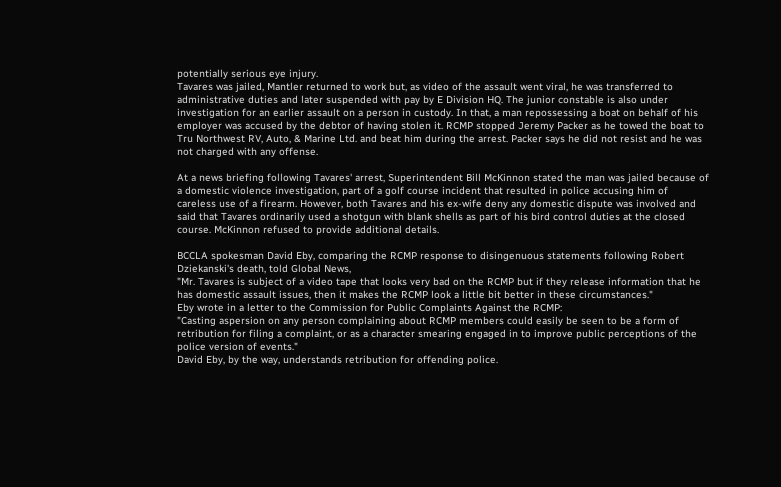potentially serious eye injury.
Tavares was jailed, Mantler returned to work but, as video of the assault went viral, he was transferred to administrative duties and later suspended with pay by E Division HQ. The junior constable is also under investigation for an earlier assault on a person in custody. In that, a man repossessing a boat on behalf of his employer was accused by the debtor of having stolen it. RCMP stopped Jeremy Packer as he towed the boat to Tru Northwest RV, Auto, & Marine Ltd. and beat him during the arrest. Packer says he did not resist and he was not charged with any offense.

At a news briefing following Tavares' arrest, Superintendent Bill McKinnon stated the man was jailed because of a domestic violence investigation, part of a golf course incident that resulted in police accusing him of careless use of a firearm. However, both Tavares and his ex-wife deny any domestic dispute was involved and said that Tavares ordinarily used a shotgun with blank shells as part of his bird control duties at the closed course. McKinnon refused to provide additional details.

BCCLA spokesman David Eby, comparing the RCMP response to disingenuous statements following Robert Dziekanski's death, told Global News,
"Mr. Tavares is subject of a video tape that looks very bad on the RCMP but if they release information that he has domestic assault issues, then it makes the RCMP look a little bit better in these circumstances."
Eby wrote in a letter to the Commission for Public Complaints Against the RCMP:
"Casting aspersion on any person complaining about RCMP members could easily be seen to be a form of retribution for filing a complaint, or as a character smearing engaged in to improve public perceptions of the police version of events."
David Eby, by the way, understands retribution for offending police.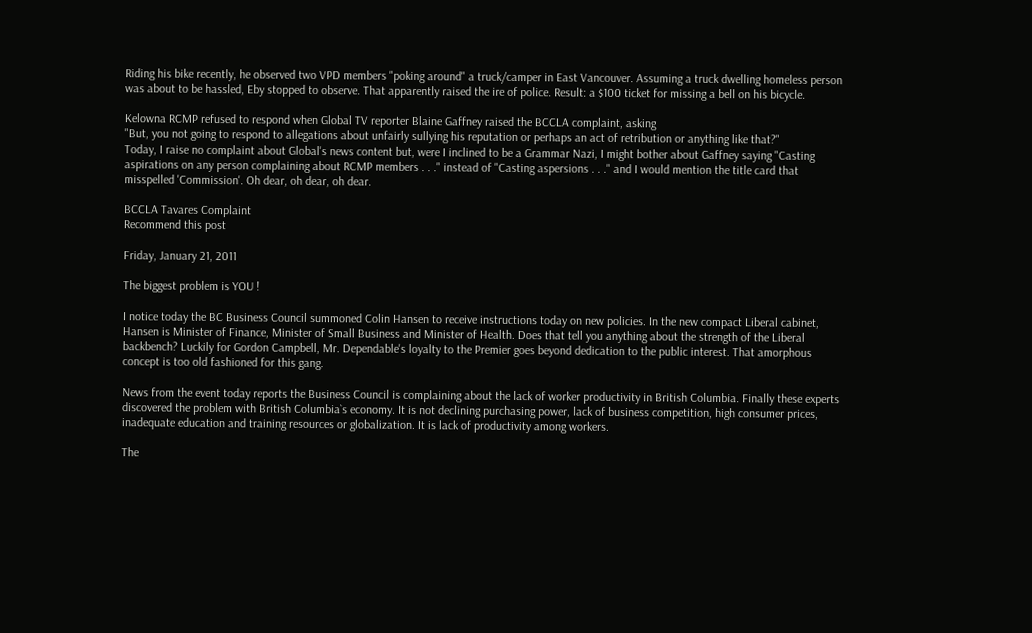Riding his bike recently, he observed two VPD members "poking around" a truck/camper in East Vancouver. Assuming a truck dwelling homeless person was about to be hassled, Eby stopped to observe. That apparently raised the ire of police. Result: a $100 ticket for missing a bell on his bicycle.

Kelowna RCMP refused to respond when Global TV reporter Blaine Gaffney raised the BCCLA complaint, asking
"But, you not going to respond to allegations about unfairly sullying his reputation or perhaps an act of retribution or anything like that?"
Today, I raise no complaint about Global's news content but, were I inclined to be a Grammar Nazi, I might bother about Gaffney saying "Casting aspirations on any person complaining about RCMP members . . ." instead of "Casting aspersions . . ." and I would mention the title card that misspelled 'Commission'. Oh dear, oh dear, oh dear.

BCCLA Tavares Complaint
Recommend this post

Friday, January 21, 2011

The biggest problem is YOU !

I notice today the BC Business Council summoned Colin Hansen to receive instructions today on new policies. In the new compact Liberal cabinet, Hansen is Minister of Finance, Minister of Small Business and Minister of Health. Does that tell you anything about the strength of the Liberal backbench? Luckily for Gordon Campbell, Mr. Dependable's loyalty to the Premier goes beyond dedication to the public interest. That amorphous concept is too old fashioned for this gang.

News from the event today reports the Business Council is complaining about the lack of worker productivity in British Columbia. Finally these experts discovered the problem with British Columbia`s economy. It is not declining purchasing power, lack of business competition, high consumer prices, inadequate education and training resources or globalization. It is lack of productivity among workers.

The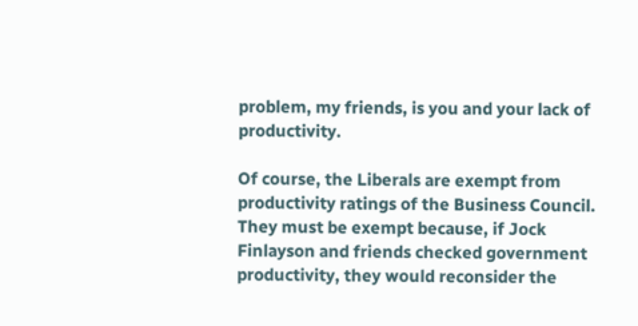problem, my friends, is you and your lack of productivity.

Of course, the Liberals are exempt from productivity ratings of the Business Council. They must be exempt because, if Jock Finlayson and friends checked government productivity, they would reconsider the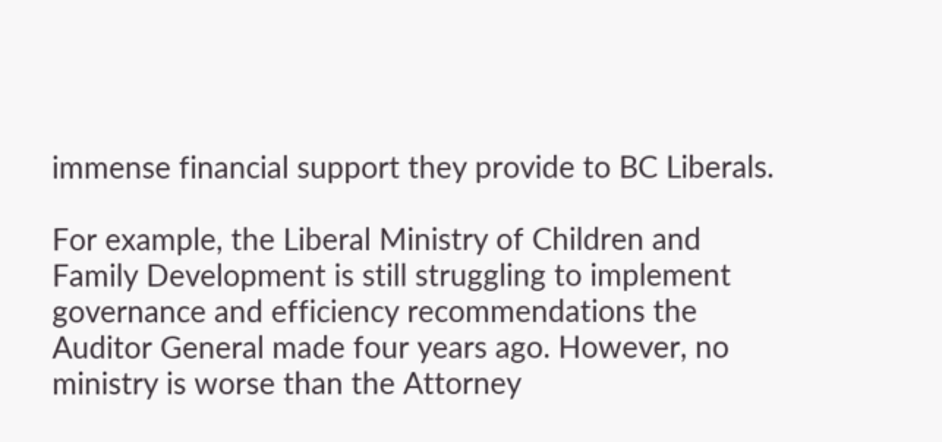immense financial support they provide to BC Liberals.

For example, the Liberal Ministry of Children and Family Development is still struggling to implement governance and efficiency recommendations the Auditor General made four years ago. However, no ministry is worse than the Attorney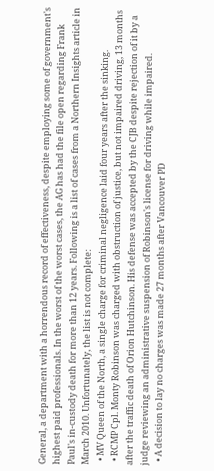General, a department with a horrendous record of effectiveness, despite employing some of government's highest paid professionals. In the worst of the worst cases, the AG has had the file open regarding Frank Paul's in-custody death for more than 12 years. Following is a list of cases from a Northern Insights article in March 2010. Unfortunately, the list is not complete:
  • MV Queen of the North, a single charge for criminal negligence laid four years after the sinking.
  • RCMP Cpl. Monty Robinson was charged with obstruction of justice, but not impaired driving, 13 months after the traffic death of Orion Hutchinson. His defense was accepted by the CJB despite rejection of it by a judge reviewing an administrative suspension of Robinson's license for driving while impaired.
  • A decision to lay no charges was made 27 months after Vancouver PD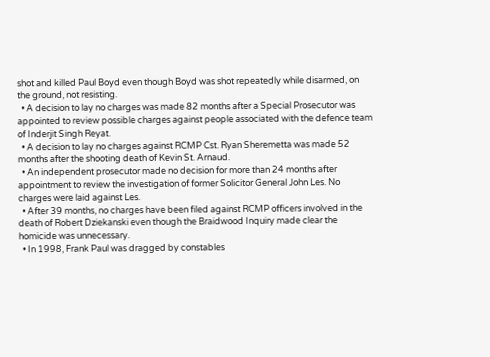shot and killed Paul Boyd even though Boyd was shot repeatedly while disarmed, on the ground, not resisting.
  • A decision to lay no charges was made 82 months after a Special Prosecutor was appointed to review possible charges against people associated with the defence team of Inderjit Singh Reyat.
  • A decision to lay no charges against RCMP Cst. Ryan Sheremetta was made 52 months after the shooting death of Kevin St. Arnaud.
  • An independent prosecutor made no decision for more than 24 months after appointment to review the investigation of former Solicitor General John Les. No charges were laid against Les.
  • After 39 months, no charges have been filed against RCMP officers involved in the death of Robert Dziekanski even though the Braidwood Inquiry made clear the homicide was unnecessary.
  • In 1998, Frank Paul was dragged by constables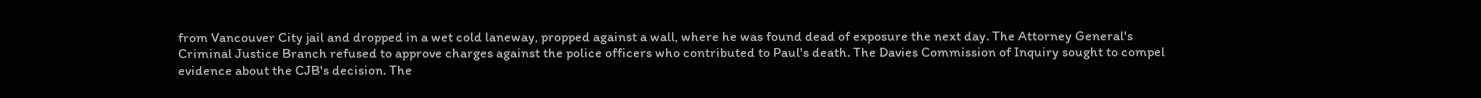from Vancouver City jail and dropped in a wet cold laneway, propped against a wall, where he was found dead of exposure the next day. The Attorney General's Criminal Justice Branch refused to approve charges against the police officers who contributed to Paul's death. The Davies Commission of Inquiry sought to compel evidence about the CJB's decision. The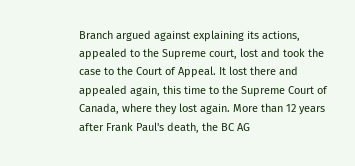Branch argued against explaining its actions, appealed to the Supreme court, lost and took the case to the Court of Appeal. It lost there and appealed again, this time to the Supreme Court of Canada, where they lost again. More than 12 years after Frank Paul's death, the BC AG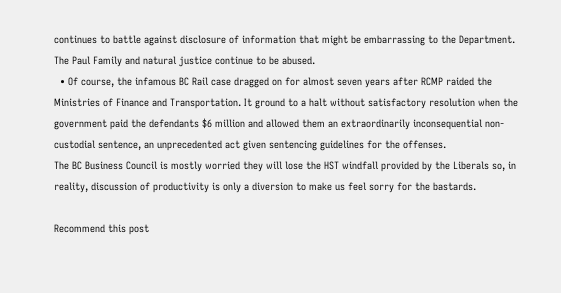continues to battle against disclosure of information that might be embarrassing to the Department. The Paul Family and natural justice continue to be abused.
  • Of course, the infamous BC Rail case dragged on for almost seven years after RCMP raided the Ministries of Finance and Transportation. It ground to a halt without satisfactory resolution when the government paid the defendants $6 million and allowed them an extraordinarily inconsequential non-custodial sentence, an unprecedented act given sentencing guidelines for the offenses.
The BC Business Council is mostly worried they will lose the HST windfall provided by the Liberals so, in reality, discussion of productivity is only a diversion to make us feel sorry for the bastards.

Recommend this post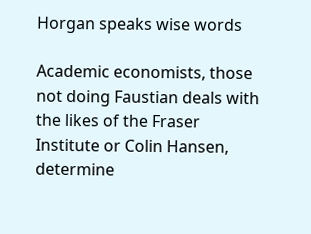Horgan speaks wise words

Academic economists, those not doing Faustian deals with the likes of the Fraser Institute or Colin Hansen, determine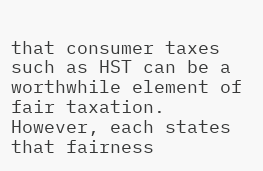that consumer taxes such as HST can be a worthwhile element of fair taxation. However, each states that fairness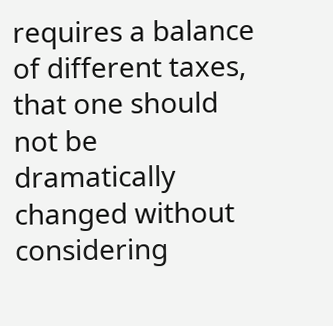requires a balance of different taxes, that one should not be dramatically changed without considering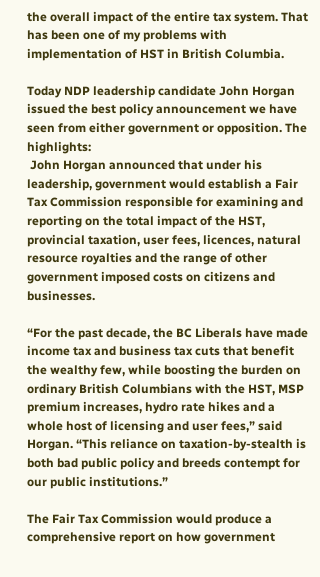the overall impact of the entire tax system. That has been one of my problems with implementation of HST in British Columbia.

Today NDP leadership candidate John Horgan issued the best policy announcement we have seen from either government or opposition. The highlights:
 John Horgan announced that under his leadership, government would establish a Fair Tax Commission responsible for examining and reporting on the total impact of the HST, provincial taxation, user fees, licences, natural resource royalties and the range of other government imposed costs on citizens and businesses.

“For the past decade, the BC Liberals have made income tax and business tax cuts that benefit the wealthy few, while boosting the burden on ordinary British Columbians with the HST, MSP premium increases, hydro rate hikes and a whole host of licensing and user fees,” said Horgan. “This reliance on taxation-by-stealth is both bad public policy and breeds contempt for our public institutions.”

The Fair Tax Commission would produce a comprehensive report on how government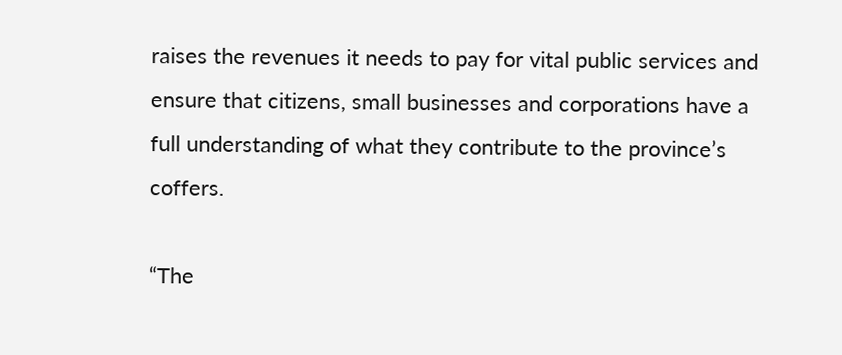raises the revenues it needs to pay for vital public services and ensure that citizens, small businesses and corporations have a full understanding of what they contribute to the province’s coffers.

“The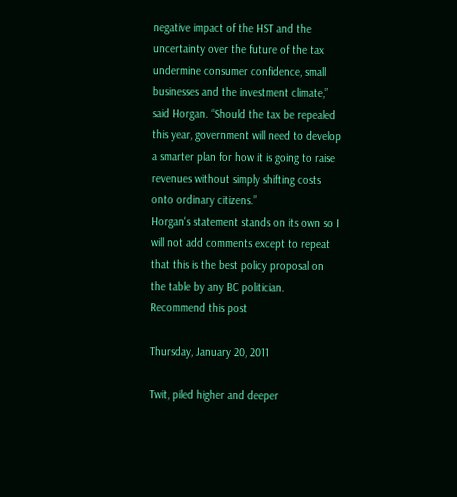negative impact of the HST and the uncertainty over the future of the tax undermine consumer confidence, small businesses and the investment climate,” said Horgan. “Should the tax be repealed this year, government will need to develop a smarter plan for how it is going to raise revenues without simply shifting costs onto ordinary citizens.”
Horgan's statement stands on its own so I will not add comments except to repeat that this is the best policy proposal on the table by any BC politician.
Recommend this post

Thursday, January 20, 2011

Twit, piled higher and deeper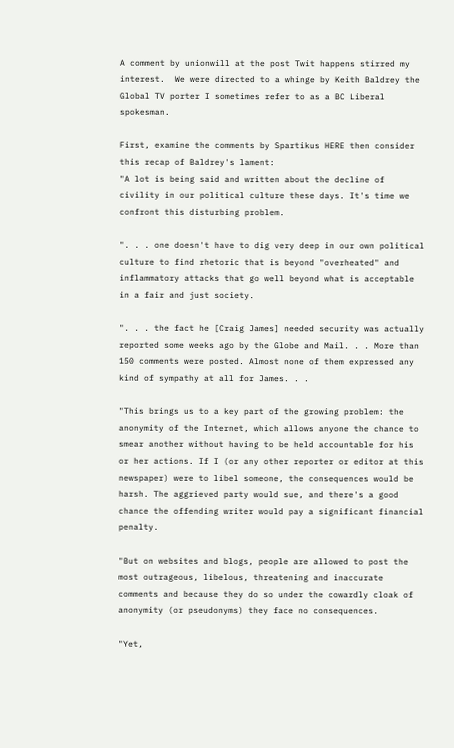A comment by unionwill at the post Twit happens stirred my interest.  We were directed to a whinge by Keith Baldrey the Global TV porter I sometimes refer to as a BC Liberal spokesman.

First, examine the comments by Spartikus HERE then consider this recap of Baldrey's lament:
"A lot is being said and written about the decline of civility in our political culture these days. It's time we confront this disturbing problem.

". . . one doesn't have to dig very deep in our own political culture to find rhetoric that is beyond "overheated" and inflammatory attacks that go well beyond what is acceptable in a fair and just society.

". . . the fact he [Craig James] needed security was actually reported some weeks ago by the Globe and Mail. . . More than 150 comments were posted. Almost none of them expressed any kind of sympathy at all for James. . .

"This brings us to a key part of the growing problem: the anonymity of the Internet, which allows anyone the chance to smear another without having to be held accountable for his or her actions. If I (or any other reporter or editor at this newspaper) were to libel someone, the consequences would be harsh. The aggrieved party would sue, and there's a good chance the offending writer would pay a significant financial penalty.

"But on websites and blogs, people are allowed to post the most outrageous, libelous, threatening and inaccurate comments and because they do so under the cowardly cloak of anonymity (or pseudonyms) they face no consequences.

"Yet,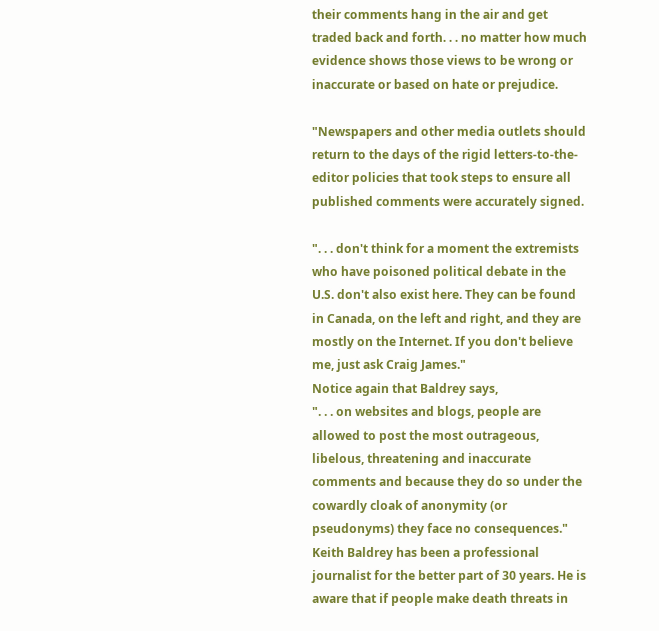their comments hang in the air and get traded back and forth. . . no matter how much evidence shows those views to be wrong or inaccurate or based on hate or prejudice.

"Newspapers and other media outlets should return to the days of the rigid letters-to-the-editor policies that took steps to ensure all published comments were accurately signed.

". . . don't think for a moment the extremists who have poisoned political debate in the U.S. don't also exist here. They can be found in Canada, on the left and right, and they are mostly on the Internet. If you don't believe me, just ask Craig James."
Notice again that Baldrey says,
". . . on websites and blogs, people are allowed to post the most outrageous, libelous, threatening and inaccurate comments and because they do so under the cowardly cloak of anonymity (or pseudonyms) they face no consequences."
Keith Baldrey has been a professional journalist for the better part of 30 years. He is aware that if people make death threats in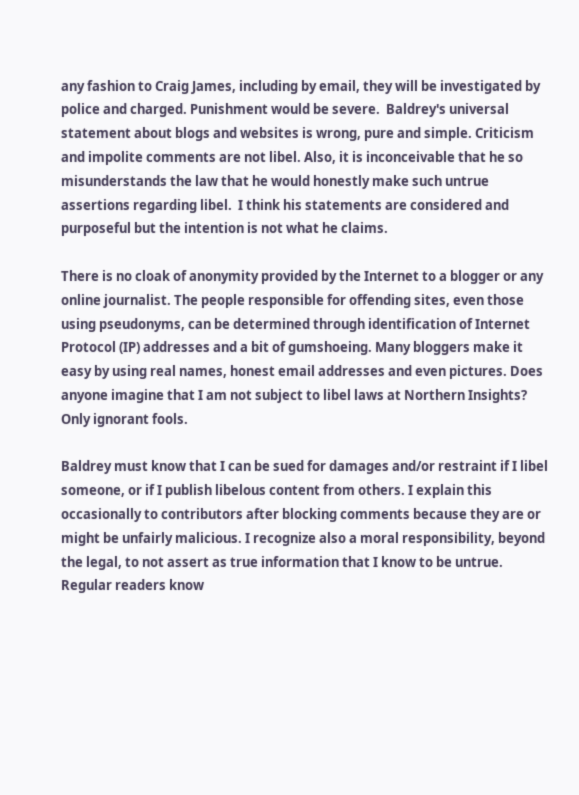any fashion to Craig James, including by email, they will be investigated by police and charged. Punishment would be severe.  Baldrey's universal statement about blogs and websites is wrong, pure and simple. Criticism and impolite comments are not libel. Also, it is inconceivable that he so misunderstands the law that he would honestly make such untrue assertions regarding libel.  I think his statements are considered and purposeful but the intention is not what he claims.

There is no cloak of anonymity provided by the Internet to a blogger or any online journalist. The people responsible for offending sites, even those using pseudonyms, can be determined through identification of Internet Protocol (IP) addresses and a bit of gumshoeing. Many bloggers make it easy by using real names, honest email addresses and even pictures. Does anyone imagine that I am not subject to libel laws at Northern Insights? Only ignorant fools.

Baldrey must know that I can be sued for damages and/or restraint if I libel someone, or if I publish libelous content from others. I explain this occasionally to contributors after blocking comments because they are or might be unfairly malicious. I recognize also a moral responsibility, beyond the legal, to not assert as true information that I know to be untrue. Regular readers know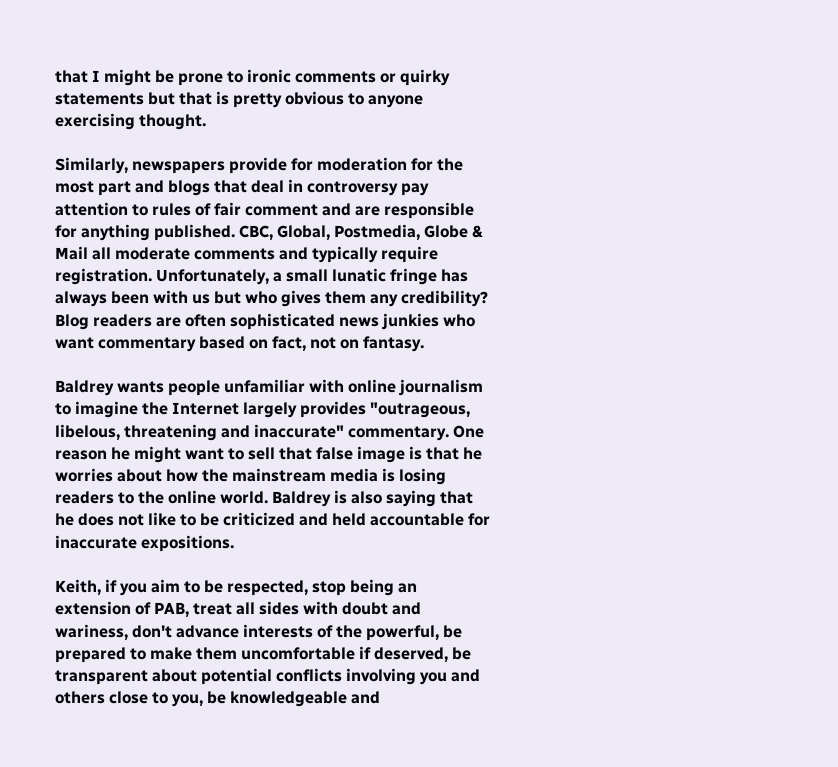that I might be prone to ironic comments or quirky statements but that is pretty obvious to anyone exercising thought.

Similarly, newspapers provide for moderation for the most part and blogs that deal in controversy pay attention to rules of fair comment and are responsible for anything published. CBC, Global, Postmedia, Globe & Mail all moderate comments and typically require registration. Unfortunately, a small lunatic fringe has always been with us but who gives them any credibility? Blog readers are often sophisticated news junkies who want commentary based on fact, not on fantasy.

Baldrey wants people unfamiliar with online journalism to imagine the Internet largely provides "outrageous, libelous, threatening and inaccurate" commentary. One reason he might want to sell that false image is that he worries about how the mainstream media is losing readers to the online world. Baldrey is also saying that he does not like to be criticized and held accountable for inaccurate expositions.

Keith, if you aim to be respected, stop being an extension of PAB, treat all sides with doubt and wariness, don't advance interests of the powerful, be prepared to make them uncomfortable if deserved, be transparent about potential conflicts involving you and others close to you, be knowledgeable and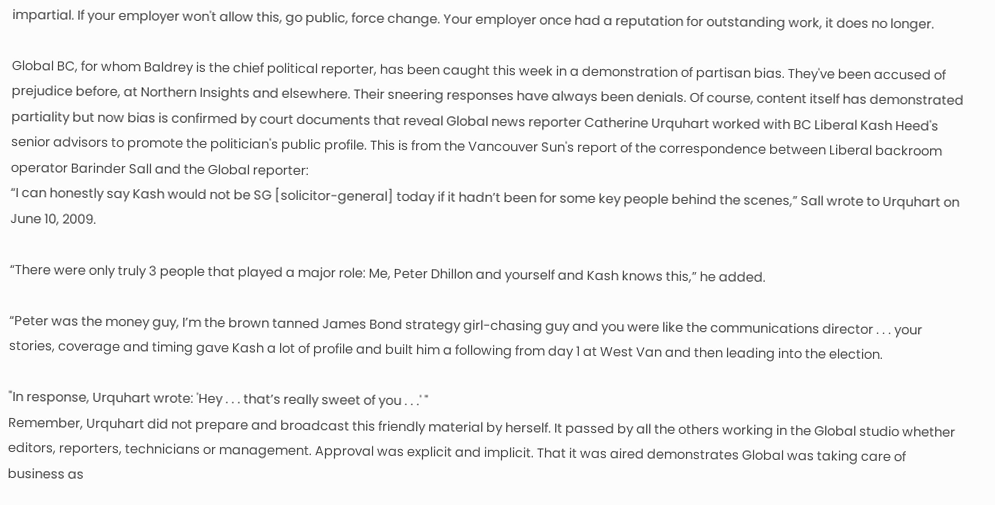impartial. If your employer won't allow this, go public, force change. Your employer once had a reputation for outstanding work, it does no longer.

Global BC, for whom Baldrey is the chief political reporter, has been caught this week in a demonstration of partisan bias. They've been accused of prejudice before, at Northern Insights and elsewhere. Their sneering responses have always been denials. Of course, content itself has demonstrated partiality but now bias is confirmed by court documents that reveal Global news reporter Catherine Urquhart worked with BC Liberal Kash Heed's senior advisors to promote the politician's public profile. This is from the Vancouver Sun's report of the correspondence between Liberal backroom operator Barinder Sall and the Global reporter:
“I can honestly say Kash would not be SG [solicitor-general] today if it hadn’t been for some key people behind the scenes,” Sall wrote to Urquhart on June 10, 2009.

“There were only truly 3 people that played a major role: Me, Peter Dhillon and yourself and Kash knows this,” he added.

“Peter was the money guy, I’m the brown tanned James Bond strategy girl-chasing guy and you were like the communications director . . . your stories, coverage and timing gave Kash a lot of profile and built him a following from day 1 at West Van and then leading into the election.

"In response, Urquhart wrote: 'Hey . . . that’s really sweet of you . . .' "
Remember, Urquhart did not prepare and broadcast this friendly material by herself. It passed by all the others working in the Global studio whether editors, reporters, technicians or management. Approval was explicit and implicit. That it was aired demonstrates Global was taking care of business as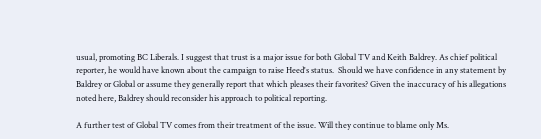usual, promoting BC Liberals. I suggest that trust is a major issue for both Global TV and Keith Baldrey. As chief political reporter, he would have known about the campaign to raise Heed's status.  Should we have confidence in any statement by Baldrey or Global or assume they generally report that which pleases their favorites? Given the inaccuracy of his allegations noted here, Baldrey should reconsider his approach to political reporting.

A further test of Global TV comes from their treatment of the issue. Will they continue to blame only Ms.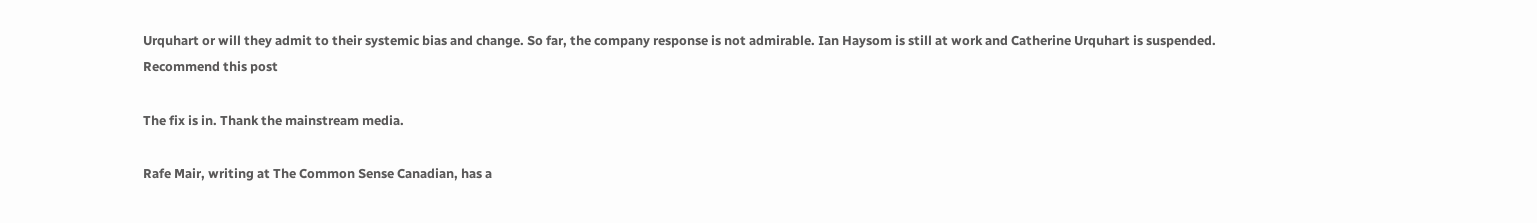Urquhart or will they admit to their systemic bias and change. So far, the company response is not admirable. Ian Haysom is still at work and Catherine Urquhart is suspended.
Recommend this post

The fix is in. Thank the mainstream media.

Rafe Mair, writing at The Common Sense Canadian, has a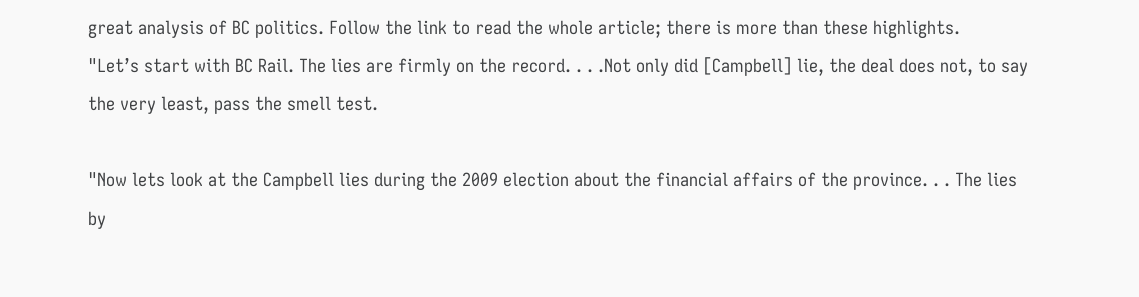great analysis of BC politics. Follow the link to read the whole article; there is more than these highlights.
"Let’s start with BC Rail. The lies are firmly on the record. . . .Not only did [Campbell] lie, the deal does not, to say the very least, pass the smell test.

"Now lets look at the Campbell lies during the 2009 election about the financial affairs of the province. . . The lies by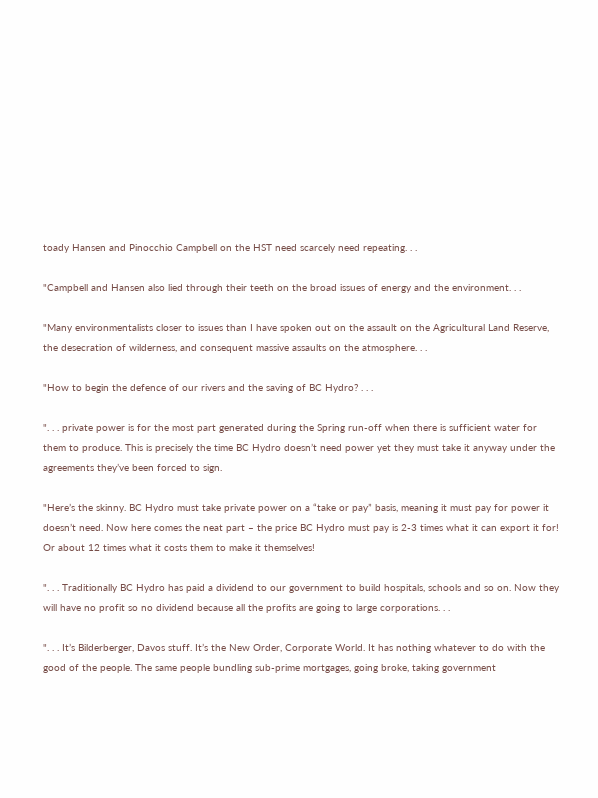toady Hansen and Pinocchio Campbell on the HST need scarcely need repeating. . .

"Campbell and Hansen also lied through their teeth on the broad issues of energy and the environment. . .

"Many environmentalists closer to issues than I have spoken out on the assault on the Agricultural Land Reserve, the desecration of wilderness, and consequent massive assaults on the atmosphere. . .

"How to begin the defence of our rivers and the saving of BC Hydro? . . .

". . . private power is for the most part generated during the Spring run-off when there is sufficient water for them to produce. This is precisely the time BC Hydro doesn’t need power yet they must take it anyway under the agreements they’ve been forced to sign.

"Here’s the skinny. BC Hydro must take private power on a “take or pay” basis, meaning it must pay for power it doesn’t need. Now here comes the neat part – the price BC Hydro must pay is 2-3 times what it can export it for! Or about 12 times what it costs them to make it themselves!

". . . Traditionally BC Hydro has paid a dividend to our government to build hospitals, schools and so on. Now they will have no profit so no dividend because all the profits are going to large corporations. . .

". . . It’s Bilderberger, Davos stuff. It’s the New Order, Corporate World. It has nothing whatever to do with the good of the people. The same people bundling sub-prime mortgages, going broke, taking government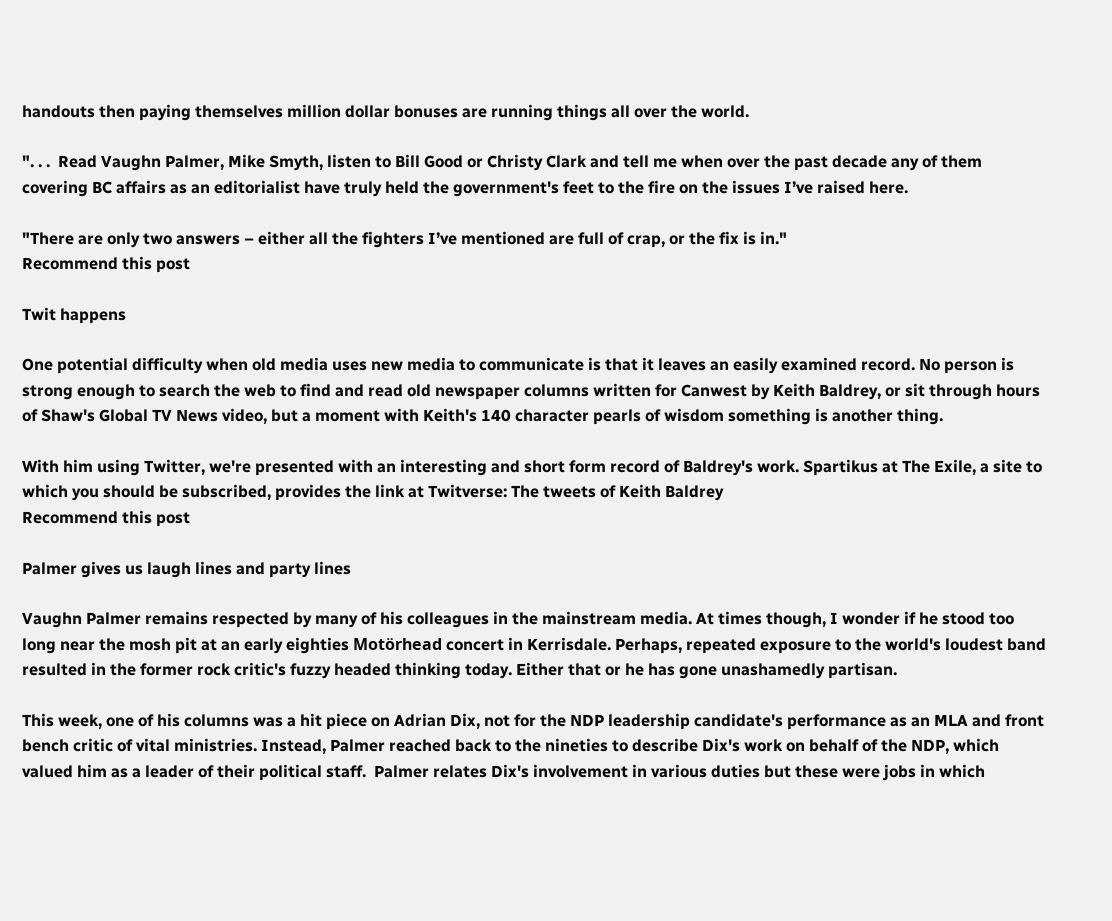handouts then paying themselves million dollar bonuses are running things all over the world.

". . .  Read Vaughn Palmer, Mike Smyth, listen to Bill Good or Christy Clark and tell me when over the past decade any of them covering BC affairs as an editorialist have truly held the government's feet to the fire on the issues I’ve raised here.

"There are only two answers – either all the fighters I’ve mentioned are full of crap, or the fix is in."
Recommend this post

Twit happens

One potential difficulty when old media uses new media to communicate is that it leaves an easily examined record. No person is strong enough to search the web to find and read old newspaper columns written for Canwest by Keith Baldrey, or sit through hours of Shaw's Global TV News video, but a moment with Keith's 140 character pearls of wisdom something is another thing.

With him using Twitter, we're presented with an interesting and short form record of Baldrey's work. Spartikus at The Exile, a site to which you should be subscribed, provides the link at Twitverse: The tweets of Keith Baldrey
Recommend this post

Palmer gives us laugh lines and party lines

Vaughn Palmer remains respected by many of his colleagues in the mainstream media. At times though, I wonder if he stood too long near the mosh pit at an early eighties Motörhead concert in Kerrisdale. Perhaps, repeated exposure to the world's loudest band resulted in the former rock critic's fuzzy headed thinking today. Either that or he has gone unashamedly partisan.

This week, one of his columns was a hit piece on Adrian Dix, not for the NDP leadership candidate's performance as an MLA and front bench critic of vital ministries. Instead, Palmer reached back to the nineties to describe Dix's work on behalf of the NDP, which valued him as a leader of their political staff.  Palmer relates Dix's involvement in various duties but these were jobs in which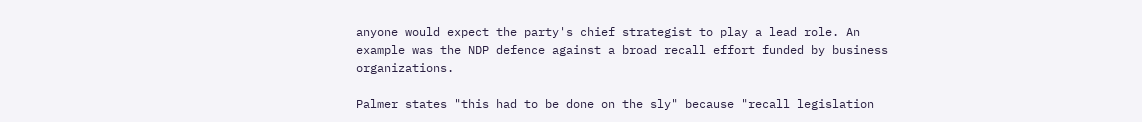anyone would expect the party's chief strategist to play a lead role. An example was the NDP defence against a broad recall effort funded by business organizations.

Palmer states "this had to be done on the sly" because "recall legislation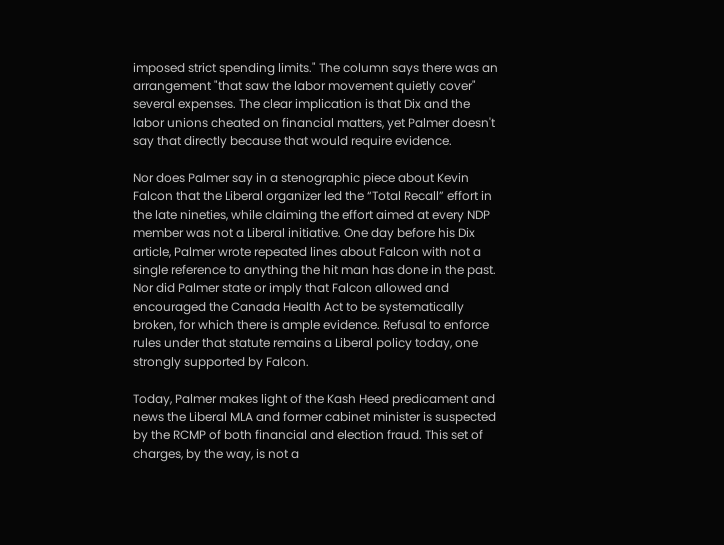imposed strict spending limits." The column says there was an arrangement "that saw the labor movement quietly cover" several expenses. The clear implication is that Dix and the labor unions cheated on financial matters, yet Palmer doesn't say that directly because that would require evidence.

Nor does Palmer say in a stenographic piece about Kevin Falcon that the Liberal organizer led the “Total Recall” effort in the late nineties, while claiming the effort aimed at every NDP member was not a Liberal initiative. One day before his Dix article, Palmer wrote repeated lines about Falcon with not a single reference to anything the hit man has done in the past. Nor did Palmer state or imply that Falcon allowed and encouraged the Canada Health Act to be systematically broken, for which there is ample evidence. Refusal to enforce rules under that statute remains a Liberal policy today, one strongly supported by Falcon.

Today, Palmer makes light of the Kash Heed predicament and news the Liberal MLA and former cabinet minister is suspected by the RCMP of both financial and election fraud. This set of charges, by the way, is not a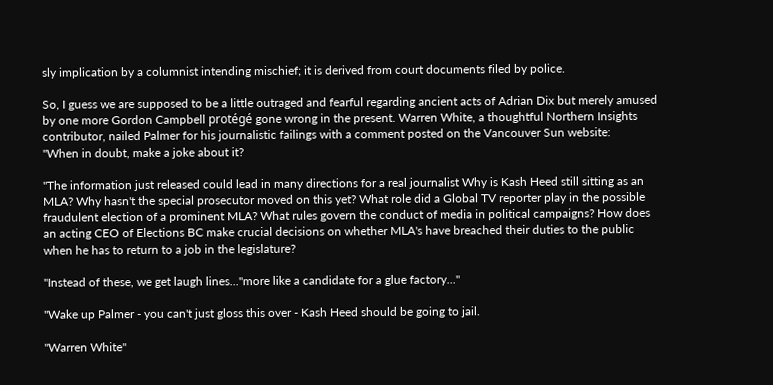sly implication by a columnist intending mischief; it is derived from court documents filed by police.

So, I guess we are supposed to be a little outraged and fearful regarding ancient acts of Adrian Dix but merely amused by one more Gordon Campbell protégé gone wrong in the present. Warren White, a thoughtful Northern Insights contributor, nailed Palmer for his journalistic failings with a comment posted on the Vancouver Sun website:
"When in doubt, make a joke about it?

"The information just released could lead in many directions for a real journalist Why is Kash Heed still sitting as an MLA? Why hasn't the special prosecutor moved on this yet? What role did a Global TV reporter play in the possible fraudulent election of a prominent MLA? What rules govern the conduct of media in political campaigns? How does an acting CEO of Elections BC make crucial decisions on whether MLA's have breached their duties to the public when he has to return to a job in the legislature?

"Instead of these, we get laugh lines..."more like a candidate for a glue factory..."

"Wake up Palmer - you can't just gloss this over - Kash Heed should be going to jail.

"Warren White"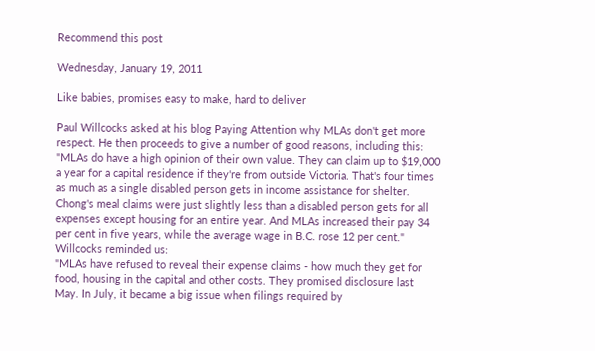Recommend this post

Wednesday, January 19, 2011

Like babies, promises easy to make, hard to deliver

Paul Willcocks asked at his blog Paying Attention why MLAs don't get more respect. He then proceeds to give a number of good reasons, including this:
"MLAs do have a high opinion of their own value. They can claim up to $19,000 a year for a capital residence if they're from outside Victoria. That's four times as much as a single disabled person gets in income assistance for shelter. Chong's meal claims were just slightly less than a disabled person gets for all expenses except housing for an entire year. And MLAs increased their pay 34 per cent in five years, while the average wage in B.C. rose 12 per cent."
Willcocks reminded us:
"MLAs have refused to reveal their expense claims - how much they get for food, housing in the capital and other costs. They promised disclosure last May. In July, it became a big issue when filings required by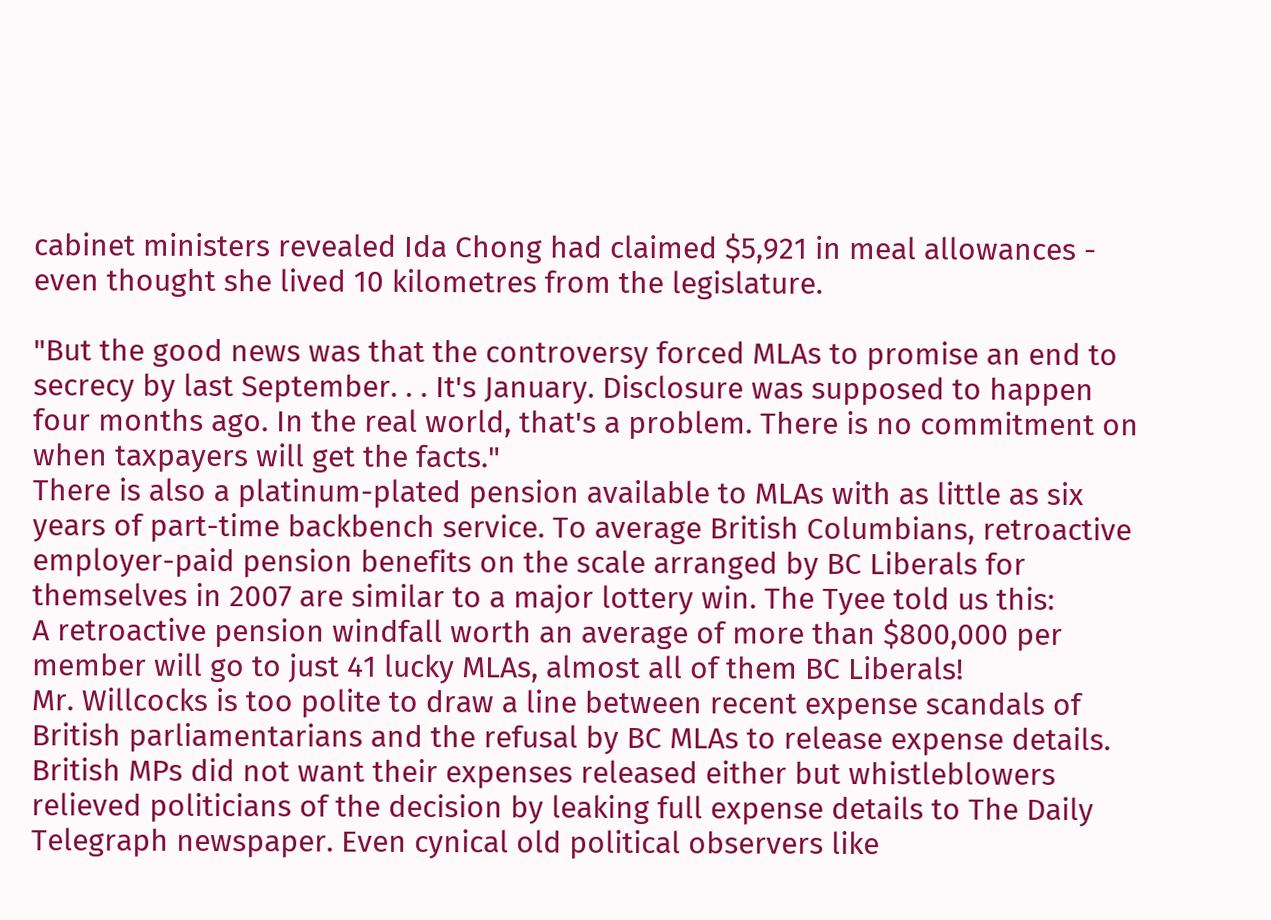cabinet ministers revealed Ida Chong had claimed $5,921 in meal allowances - even thought she lived 10 kilometres from the legislature.

"But the good news was that the controversy forced MLAs to promise an end to secrecy by last September. . . It's January. Disclosure was supposed to happen four months ago. In the real world, that's a problem. There is no commitment on when taxpayers will get the facts."
There is also a platinum-plated pension available to MLAs with as little as six years of part-time backbench service. To average British Columbians, retroactive employer-paid pension benefits on the scale arranged by BC Liberals for themselves in 2007 are similar to a major lottery win. The Tyee told us this:
A retroactive pension windfall worth an average of more than $800,000 per member will go to just 41 lucky MLAs, almost all of them BC Liberals!
Mr. Willcocks is too polite to draw a line between recent expense scandals of British parliamentarians and the refusal by BC MLAs to release expense details. British MPs did not want their expenses released either but whistleblowers relieved politicians of the decision by leaking full expense details to The Daily Telegraph newspaper. Even cynical old political observers like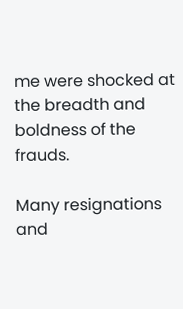me were shocked at the breadth and boldness of the frauds.

Many resignations and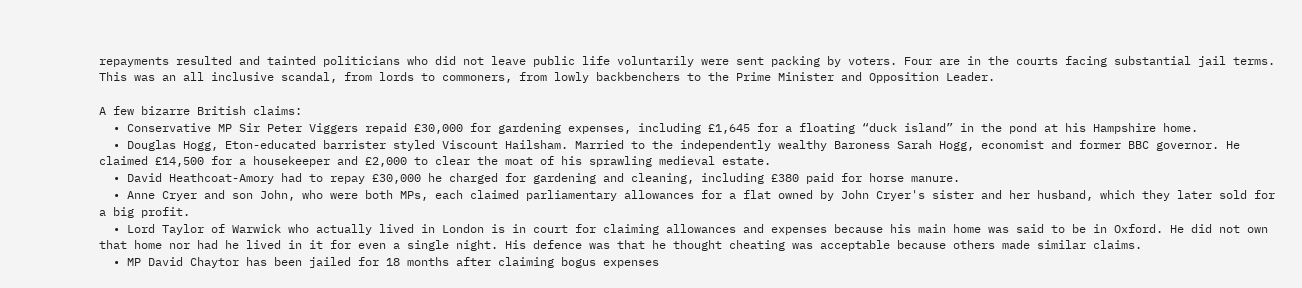repayments resulted and tainted politicians who did not leave public life voluntarily were sent packing by voters. Four are in the courts facing substantial jail terms. This was an all inclusive scandal, from lords to commoners, from lowly backbenchers to the Prime Minister and Opposition Leader.

A few bizarre British claims:
  • Conservative MP Sir Peter Viggers repaid £30,000 for gardening expenses, including £1,645 for a floating “duck island” in the pond at his Hampshire home.
  • Douglas Hogg, Eton-educated barrister styled Viscount Hailsham. Married to the independently wealthy Baroness Sarah Hogg, economist and former BBC governor. He claimed £14,500 for a housekeeper and £2,000 to clear the moat of his sprawling medieval estate.
  • David Heathcoat-Amory had to repay £30,000 he charged for gardening and cleaning, including £380 paid for horse manure.
  • Anne Cryer and son John, who were both MPs, each claimed parliamentary allowances for a flat owned by John Cryer's sister and her husband, which they later sold for a big profit.
  • Lord Taylor of Warwick who actually lived in London is in court for claiming allowances and expenses because his main home was said to be in Oxford. He did not own that home nor had he lived in it for even a single night. His defence was that he thought cheating was acceptable because others made similar claims.
  • MP David Chaytor has been jailed for 18 months after claiming bogus expenses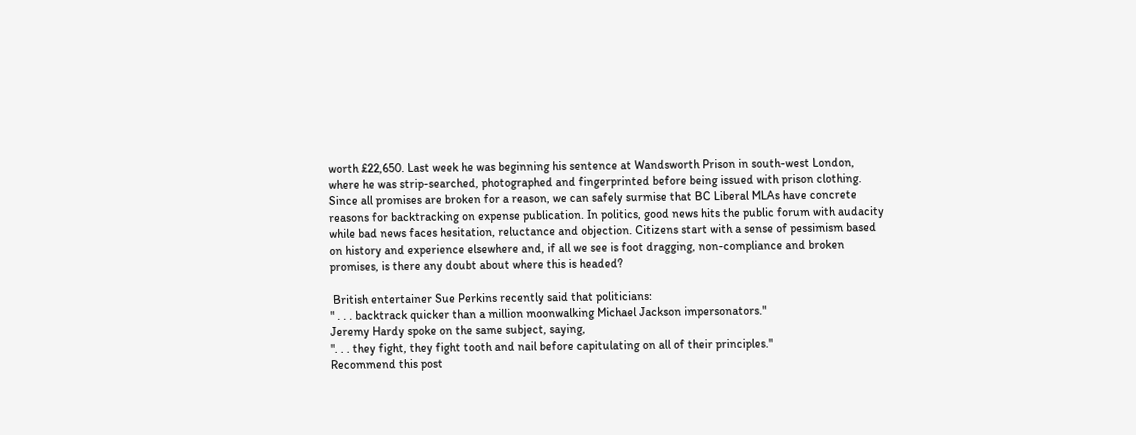worth £22,650. Last week he was beginning his sentence at Wandsworth Prison in south-west London, where he was strip-searched, photographed and fingerprinted before being issued with prison clothing.
Since all promises are broken for a reason, we can safely surmise that BC Liberal MLAs have concrete reasons for backtracking on expense publication. In politics, good news hits the public forum with audacity while bad news faces hesitation, reluctance and objection. Citizens start with a sense of pessimism based on history and experience elsewhere and, if all we see is foot dragging, non-compliance and broken promises, is there any doubt about where this is headed?

 British entertainer Sue Perkins recently said that politicians:
" . . . backtrack quicker than a million moonwalking Michael Jackson impersonators."
Jeremy Hardy spoke on the same subject, saying,
". . . they fight, they fight tooth and nail before capitulating on all of their principles."
Recommend this post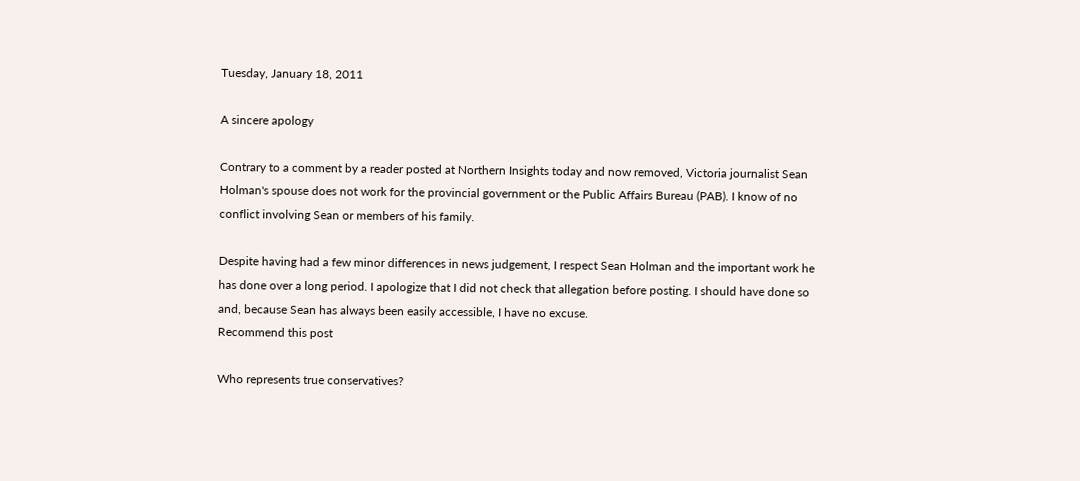Tuesday, January 18, 2011

A sincere apology

Contrary to a comment by a reader posted at Northern Insights today and now removed, Victoria journalist Sean Holman's spouse does not work for the provincial government or the Public Affairs Bureau (PAB). I know of no conflict involving Sean or members of his family.

Despite having had a few minor differences in news judgement, I respect Sean Holman and the important work he has done over a long period. I apologize that I did not check that allegation before posting. I should have done so and, because Sean has always been easily accessible, I have no excuse.
Recommend this post

Who represents true conservatives?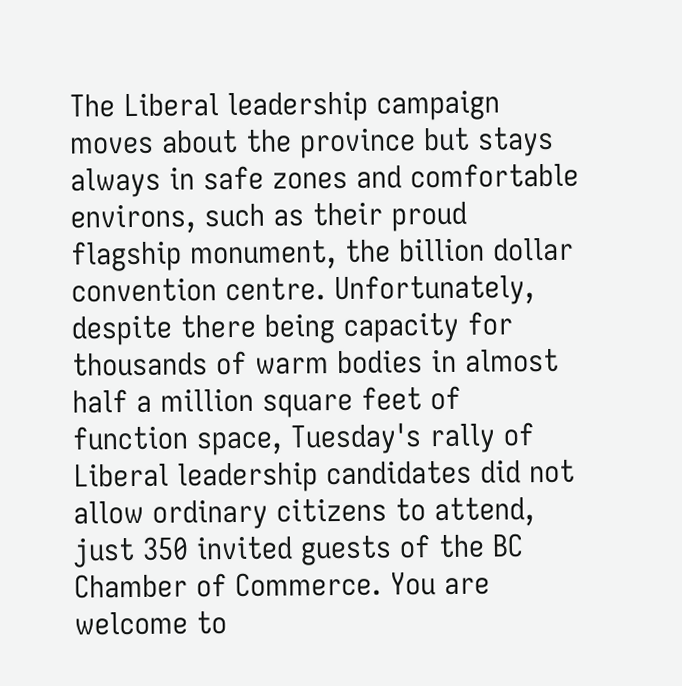The Liberal leadership campaign moves about the province but stays always in safe zones and comfortable environs, such as their proud flagship monument, the billion dollar convention centre. Unfortunately, despite there being capacity for thousands of warm bodies in almost half a million square feet of function space, Tuesday's rally of Liberal leadership candidates did not allow ordinary citizens to attend, just 350 invited guests of the BC Chamber of Commerce. You are welcome to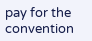pay for the convention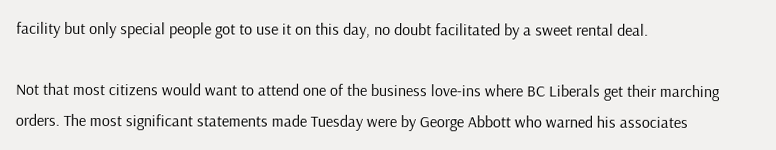facility but only special people got to use it on this day, no doubt facilitated by a sweet rental deal.

Not that most citizens would want to attend one of the business love-ins where BC Liberals get their marching orders. The most significant statements made Tuesday were by George Abbott who warned his associates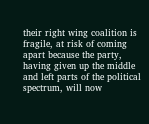their right wing coalition is fragile, at risk of coming apart because the party, having given up the middle and left parts of the political spectrum, will now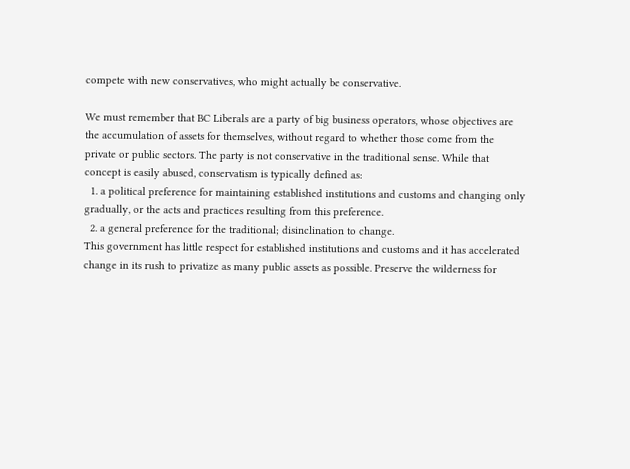compete with new conservatives, who might actually be conservative.

We must remember that BC Liberals are a party of big business operators, whose objectives are the accumulation of assets for themselves, without regard to whether those come from the private or public sectors. The party is not conservative in the traditional sense. While that concept is easily abused, conservatism is typically defined as:
  1. a political preference for maintaining established institutions and customs and changing only gradually, or the acts and practices resulting from this preference.
  2. a general preference for the traditional; disinclination to change.
This government has little respect for established institutions and customs and it has accelerated change in its rush to privatize as many public assets as possible. Preserve the wilderness for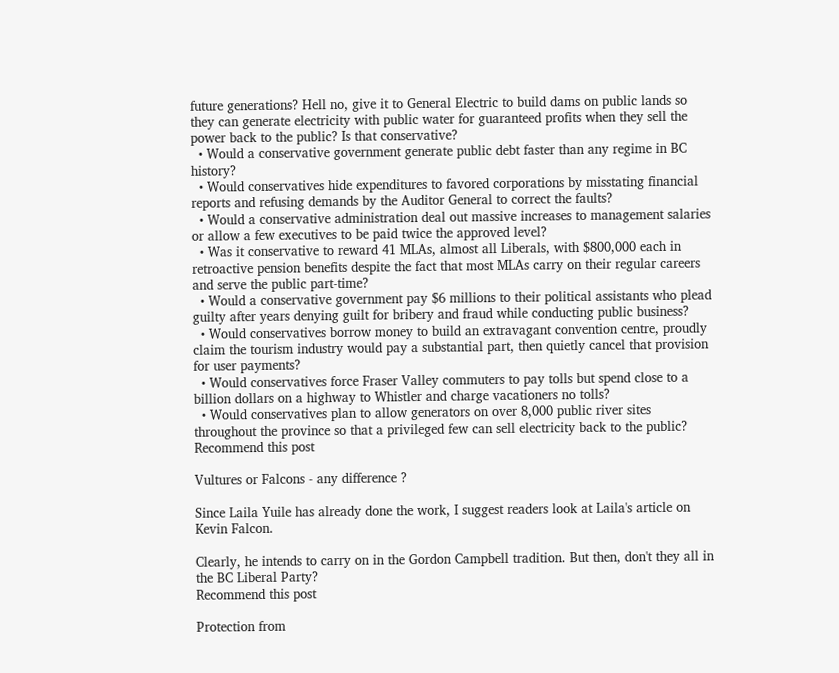future generations? Hell no, give it to General Electric to build dams on public lands so they can generate electricity with public water for guaranteed profits when they sell the power back to the public? Is that conservative?
  • Would a conservative government generate public debt faster than any regime in BC history?
  • Would conservatives hide expenditures to favored corporations by misstating financial reports and refusing demands by the Auditor General to correct the faults?
  • Would a conservative administration deal out massive increases to management salaries or allow a few executives to be paid twice the approved level?
  • Was it conservative to reward 41 MLAs, almost all Liberals, with $800,000 each in retroactive pension benefits despite the fact that most MLAs carry on their regular careers and serve the public part-time?
  • Would a conservative government pay $6 millions to their political assistants who plead guilty after years denying guilt for bribery and fraud while conducting public business?
  • Would conservatives borrow money to build an extravagant convention centre, proudly claim the tourism industry would pay a substantial part, then quietly cancel that provision for user payments?
  • Would conservatives force Fraser Valley commuters to pay tolls but spend close to a billion dollars on a highway to Whistler and charge vacationers no tolls?
  • Would conservatives plan to allow generators on over 8,000 public river sites throughout the province so that a privileged few can sell electricity back to the public?
Recommend this post

Vultures or Falcons - any difference ?

Since Laila Yuile has already done the work, I suggest readers look at Laila's article on Kevin Falcon.

Clearly, he intends to carry on in the Gordon Campbell tradition. But then, don't they all in the BC Liberal Party?
Recommend this post

Protection from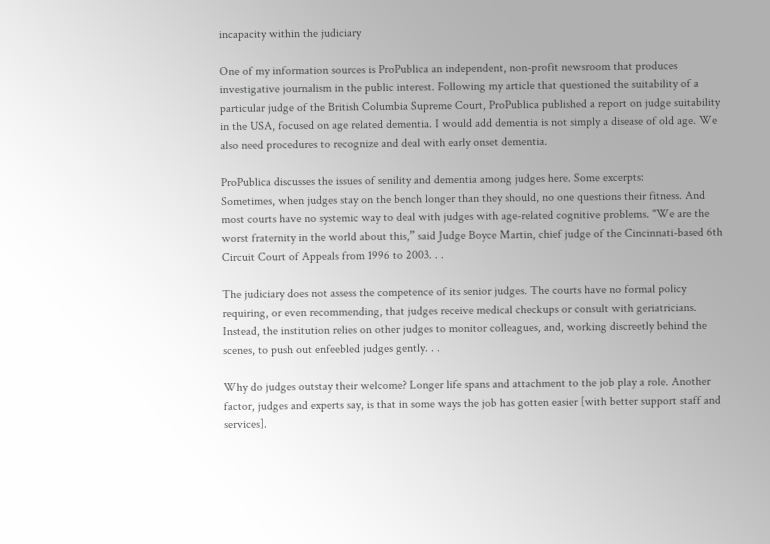incapacity within the judiciary

One of my information sources is ProPublica an independent, non-profit newsroom that produces investigative journalism in the public interest. Following my article that questioned the suitability of a particular judge of the British Columbia Supreme Court, ProPublica published a report on judge suitability in the USA, focused on age related dementia. I would add dementia is not simply a disease of old age. We also need procedures to recognize and deal with early onset dementia.

ProPublica discusses the issues of senility and dementia among judges here. Some excerpts:
Sometimes, when judges stay on the bench longer than they should, no one questions their fitness. And most courts have no systemic way to deal with judges with age-related cognitive problems. "We are the worst fraternity in the world about this,” said Judge Boyce Martin, chief judge of the Cincinnati-based 6th Circuit Court of Appeals from 1996 to 2003. . .

The judiciary does not assess the competence of its senior judges. The courts have no formal policy requiring, or even recommending, that judges receive medical checkups or consult with geriatricians. Instead, the institution relies on other judges to monitor colleagues, and, working discreetly behind the scenes, to push out enfeebled judges gently. . .

Why do judges outstay their welcome? Longer life spans and attachment to the job play a role. Another factor, judges and experts say, is that in some ways the job has gotten easier [with better support staff and services].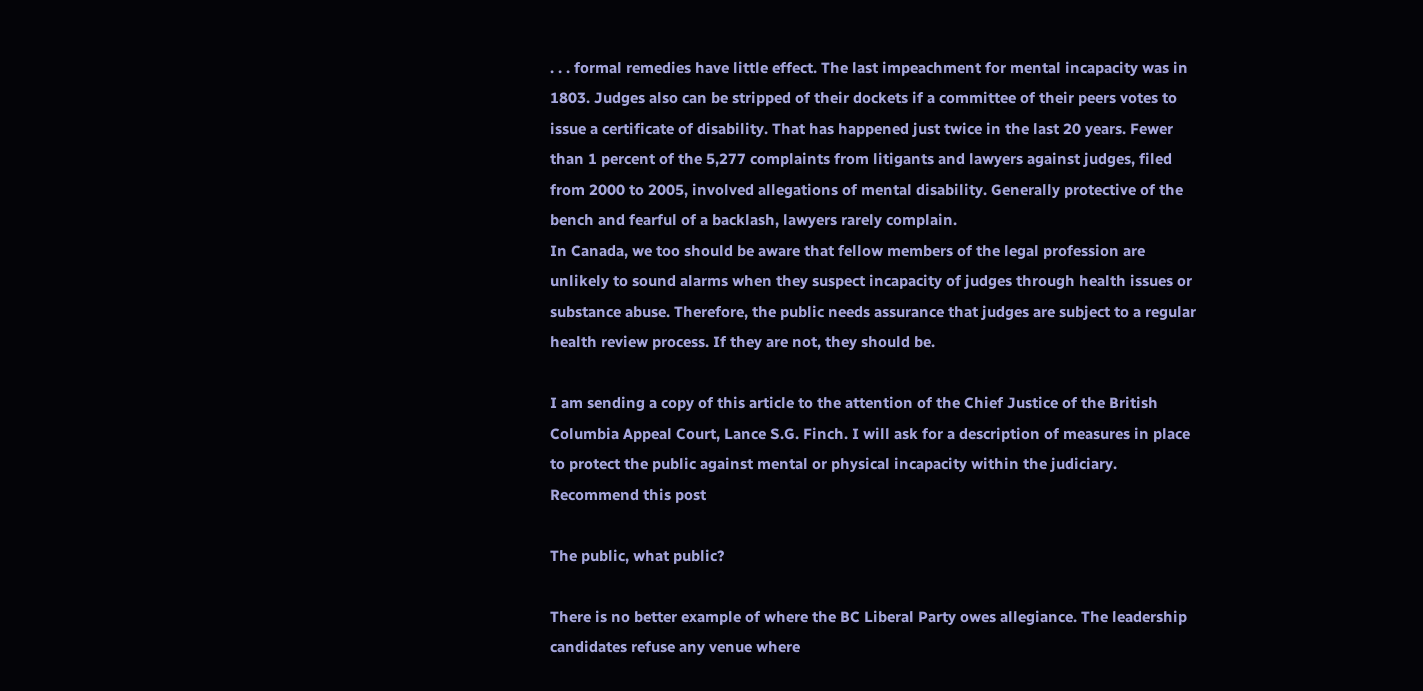. . . formal remedies have little effect. The last impeachment for mental incapacity was in 1803. Judges also can be stripped of their dockets if a committee of their peers votes to issue a certificate of disability. That has happened just twice in the last 20 years. Fewer than 1 percent of the 5,277 complaints from litigants and lawyers against judges, filed from 2000 to 2005, involved allegations of mental disability. Generally protective of the bench and fearful of a backlash, lawyers rarely complain.
In Canada, we too should be aware that fellow members of the legal profession are unlikely to sound alarms when they suspect incapacity of judges through health issues or substance abuse. Therefore, the public needs assurance that judges are subject to a regular health review process. If they are not, they should be.

I am sending a copy of this article to the attention of the Chief Justice of the British Columbia Appeal Court, Lance S.G. Finch. I will ask for a description of measures in place to protect the public against mental or physical incapacity within the judiciary.
Recommend this post

The public, what public?

There is no better example of where the BC Liberal Party owes allegiance. The leadership candidates refuse any venue where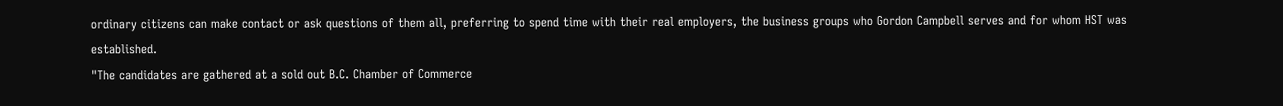ordinary citizens can make contact or ask questions of them all, preferring to spend time with their real employers, the business groups who Gordon Campbell serves and for whom HST was established.
"The candidates are gathered at a sold out B.C. Chamber of Commerce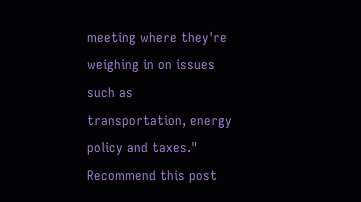meeting where they're weighing in on issues such as transportation, energy policy and taxes."
Recommend this post